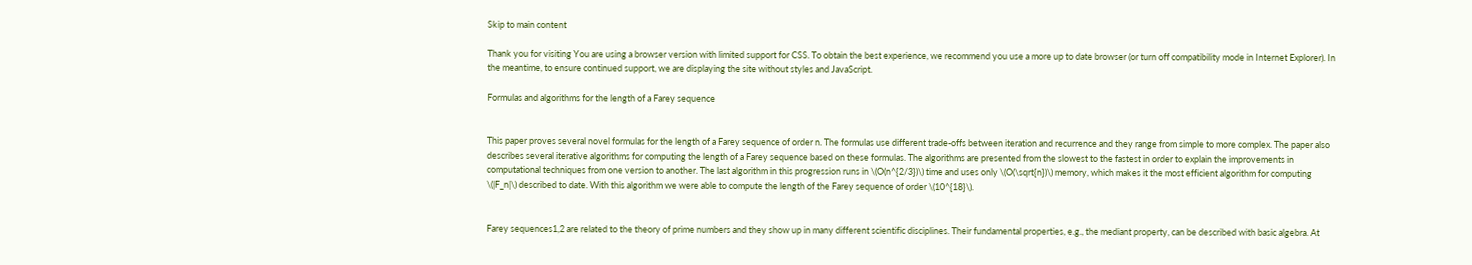Skip to main content

Thank you for visiting You are using a browser version with limited support for CSS. To obtain the best experience, we recommend you use a more up to date browser (or turn off compatibility mode in Internet Explorer). In the meantime, to ensure continued support, we are displaying the site without styles and JavaScript.

Formulas and algorithms for the length of a Farey sequence


This paper proves several novel formulas for the length of a Farey sequence of order n. The formulas use different trade-offs between iteration and recurrence and they range from simple to more complex. The paper also describes several iterative algorithms for computing the length of a Farey sequence based on these formulas. The algorithms are presented from the slowest to the fastest in order to explain the improvements in computational techniques from one version to another. The last algorithm in this progression runs in \(O(n^{2/3})\) time and uses only \(O(\sqrt{n})\) memory, which makes it the most efficient algorithm for computing \(|F_n|\) described to date. With this algorithm we were able to compute the length of the Farey sequence of order \(10^{18}\).


Farey sequences1,2 are related to the theory of prime numbers and they show up in many different scientific disciplines. Their fundamental properties, e.g., the mediant property, can be described with basic algebra. At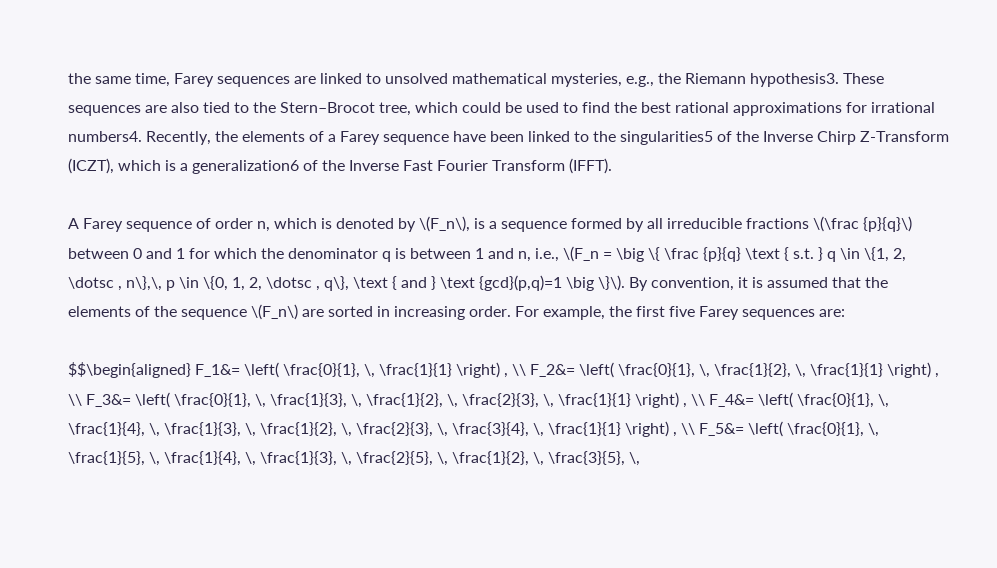the same time, Farey sequences are linked to unsolved mathematical mysteries, e.g., the Riemann hypothesis3. These sequences are also tied to the Stern–Brocot tree, which could be used to find the best rational approximations for irrational numbers4. Recently, the elements of a Farey sequence have been linked to the singularities5 of the Inverse Chirp Z-Transform (ICZT), which is a generalization6 of the Inverse Fast Fourier Transform (IFFT).

A Farey sequence of order n, which is denoted by \(F_n\), is a sequence formed by all irreducible fractions \(\frac {p}{q}\) between 0 and 1 for which the denominator q is between 1 and n, i.e., \(F_n = \big \{ \frac {p}{q} \text { s.t. } q \in \{1, 2, \dotsc , n\},\, p \in \{0, 1, 2, \dotsc , q\}, \text { and } \text {gcd}(p,q)=1 \big \}\). By convention, it is assumed that the elements of the sequence \(F_n\) are sorted in increasing order. For example, the first five Farey sequences are:

$$\begin{aligned} F_1&= \left( \frac{0}{1}, \, \frac{1}{1} \right) , \\ F_2&= \left( \frac{0}{1}, \, \frac{1}{2}, \, \frac{1}{1} \right) , \\ F_3&= \left( \frac{0}{1}, \, \frac{1}{3}, \, \frac{1}{2}, \, \frac{2}{3}, \, \frac{1}{1} \right) , \\ F_4&= \left( \frac{0}{1}, \, \frac{1}{4}, \, \frac{1}{3}, \, \frac{1}{2}, \, \frac{2}{3}, \, \frac{3}{4}, \, \frac{1}{1} \right) , \\ F_5&= \left( \frac{0}{1}, \, \frac{1}{5}, \, \frac{1}{4}, \, \frac{1}{3}, \, \frac{2}{5}, \, \frac{1}{2}, \, \frac{3}{5}, \,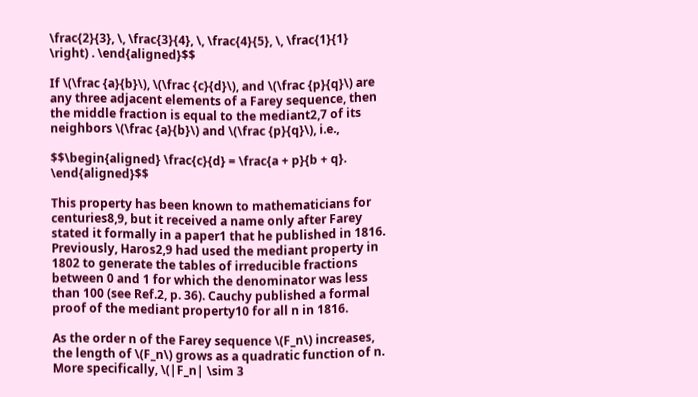\frac{2}{3}, \, \frac{3}{4}, \, \frac{4}{5}, \, \frac{1}{1} \right) . \end{aligned}$$

If \(\frac {a}{b}\), \(\frac {c}{d}\), and \(\frac {p}{q}\) are any three adjacent elements of a Farey sequence, then the middle fraction is equal to the mediant2,7 of its neighbors \(\frac {a}{b}\) and \(\frac {p}{q}\), i.e.,

$$\begin{aligned} \frac{c}{d} = \frac{a + p}{b + q}. \end{aligned}$$

This property has been known to mathematicians for centuries8,9, but it received a name only after Farey stated it formally in a paper1 that he published in 1816. Previously, Haros2,9 had used the mediant property in 1802 to generate the tables of irreducible fractions between 0 and 1 for which the denominator was less than 100 (see Ref.2, p. 36). Cauchy published a formal proof of the mediant property10 for all n in 1816.

As the order n of the Farey sequence \(F_n\) increases, the length of \(F_n\) grows as a quadratic function of n. More specifically, \(|F_n| \sim 3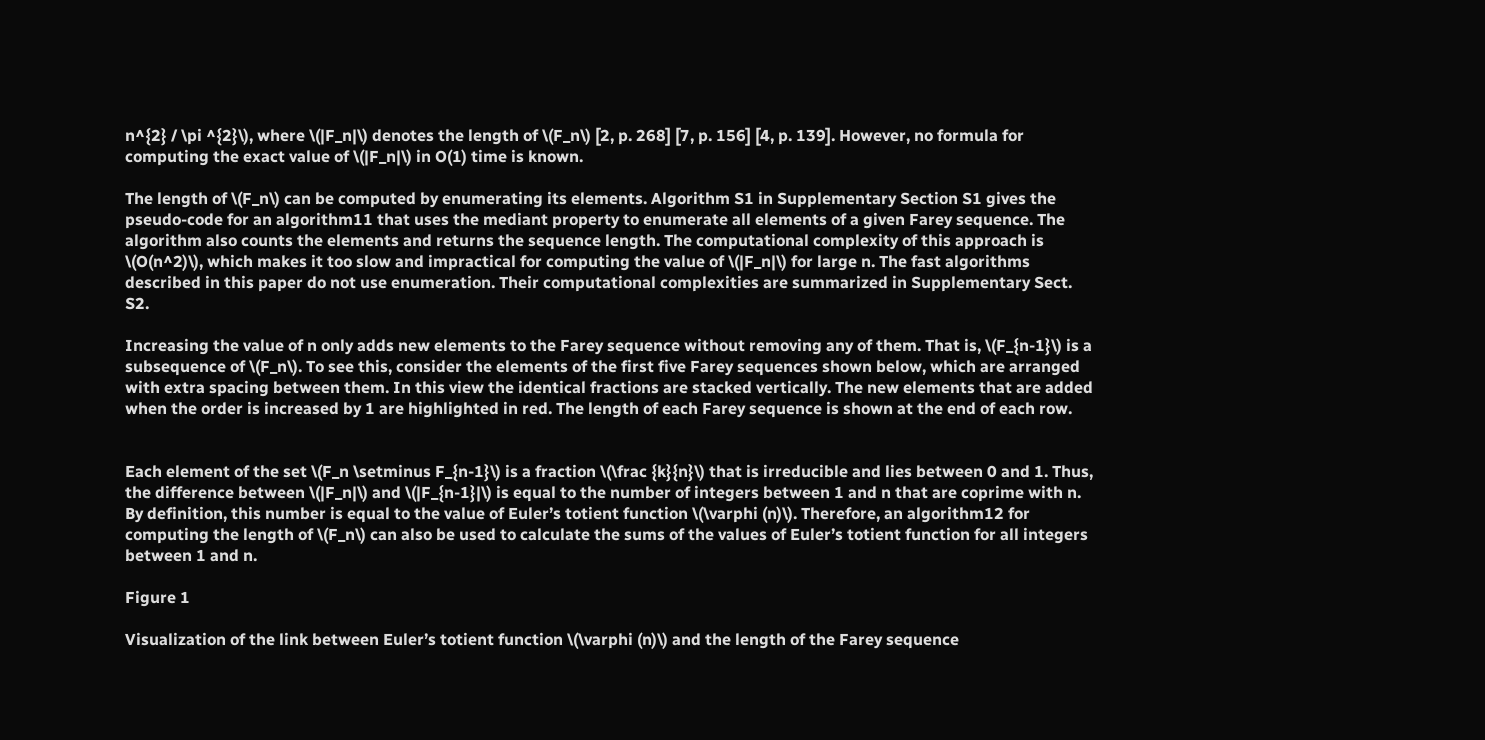n^{2} / \pi ^{2}\), where \(|F_n|\) denotes the length of \(F_n\) [2, p. 268] [7, p. 156] [4, p. 139]. However, no formula for computing the exact value of \(|F_n|\) in O(1) time is known.

The length of \(F_n\) can be computed by enumerating its elements. Algorithm S1 in Supplementary Section S1 gives the pseudo-code for an algorithm11 that uses the mediant property to enumerate all elements of a given Farey sequence. The algorithm also counts the elements and returns the sequence length. The computational complexity of this approach is \(O(n^2)\), which makes it too slow and impractical for computing the value of \(|F_n|\) for large n. The fast algorithms described in this paper do not use enumeration. Their computational complexities are summarized in Supplementary Sect. S2.

Increasing the value of n only adds new elements to the Farey sequence without removing any of them. That is, \(F_{n-1}\) is a subsequence of \(F_n\). To see this, consider the elements of the first five Farey sequences shown below, which are arranged with extra spacing between them. In this view the identical fractions are stacked vertically. The new elements that are added when the order is increased by 1 are highlighted in red. The length of each Farey sequence is shown at the end of each row.


Each element of the set \(F_n \setminus F_{n-1}\) is a fraction \(\frac {k}{n}\) that is irreducible and lies between 0 and 1. Thus, the difference between \(|F_n|\) and \(|F_{n-1}|\) is equal to the number of integers between 1 and n that are coprime with n. By definition, this number is equal to the value of Euler’s totient function \(\varphi (n)\). Therefore, an algorithm12 for computing the length of \(F_n\) can also be used to calculate the sums of the values of Euler’s totient function for all integers between 1 and n.

Figure 1

Visualization of the link between Euler’s totient function \(\varphi (n)\) and the length of the Farey sequence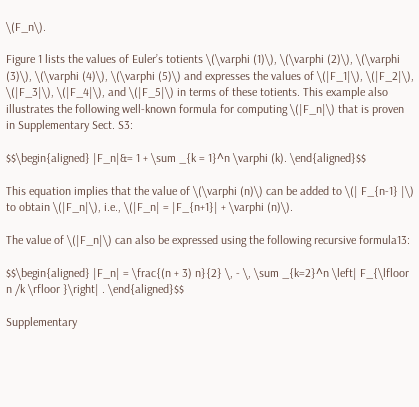\(F_n\).

Figure 1 lists the values of Euler’s totients \(\varphi (1)\), \(\varphi (2)\), \(\varphi (3)\), \(\varphi (4)\), \(\varphi (5)\) and expresses the values of \(|F_1|\), \(|F_2|\), \(|F_3|\), \(|F_4|\), and \(|F_5|\) in terms of these totients. This example also illustrates the following well-known formula for computing \(|F_n|\) that is proven in Supplementary Sect. S3:

$$\begin{aligned} |F_n|&= 1 + \sum _{k = 1}^n \varphi (k). \end{aligned}$$

This equation implies that the value of \(\varphi (n)\) can be added to \(| F_{n-1} |\) to obtain \(|F_n|\), i.e., \(|F_n| = |F_{n+1}| + \varphi (n)\).

The value of \(|F_n|\) can also be expressed using the following recursive formula13:

$$\begin{aligned} |F_n| = \frac{(n + 3) n}{2} \, - \, \sum _{k=2}^n \left| F_{\lfloor n /k \rfloor }\right| . \end{aligned}$$

Supplementary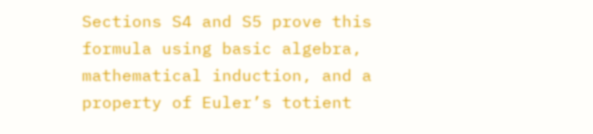Sections S4 and S5 prove this formula using basic algebra, mathematical induction, and a property of Euler’s totient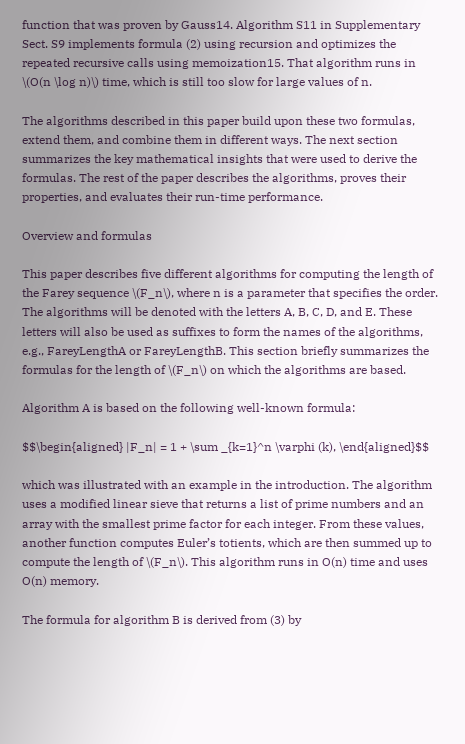function that was proven by Gauss14. Algorithm S11 in Supplementary Sect. S9 implements formula (2) using recursion and optimizes the repeated recursive calls using memoization15. That algorithm runs in \(O(n \log n)\) time, which is still too slow for large values of n.

The algorithms described in this paper build upon these two formulas, extend them, and combine them in different ways. The next section summarizes the key mathematical insights that were used to derive the formulas. The rest of the paper describes the algorithms, proves their properties, and evaluates their run-time performance.

Overview and formulas

This paper describes five different algorithms for computing the length of the Farey sequence \(F_n\), where n is a parameter that specifies the order. The algorithms will be denoted with the letters A, B, C, D, and E. These letters will also be used as suffixes to form the names of the algorithms, e.g., FareyLengthA or FareyLengthB. This section briefly summarizes the formulas for the length of \(F_n\) on which the algorithms are based.

Algorithm A is based on the following well-known formula:

$$\begin{aligned} |F_n| = 1 + \sum _{k=1}^n \varphi (k), \end{aligned}$$

which was illustrated with an example in the introduction. The algorithm uses a modified linear sieve that returns a list of prime numbers and an array with the smallest prime factor for each integer. From these values, another function computes Euler’s totients, which are then summed up to compute the length of \(F_n\). This algorithm runs in O(n) time and uses O(n) memory.

The formula for algorithm B is derived from (3) by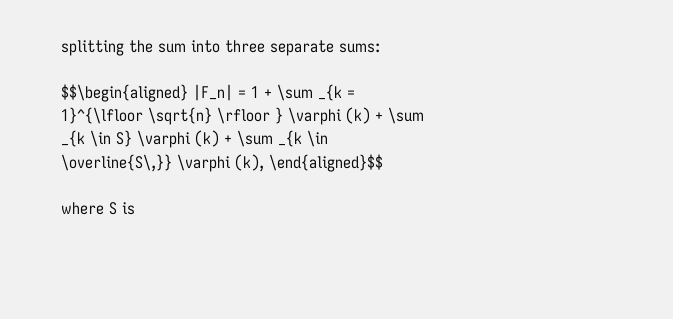splitting the sum into three separate sums:

$$\begin{aligned} |F_n| = 1 + \sum _{k = 1}^{\lfloor \sqrt{n} \rfloor } \varphi (k) + \sum _{k \in S} \varphi (k) + \sum _{k \in \overline{S\,}} \varphi (k), \end{aligned}$$

where S is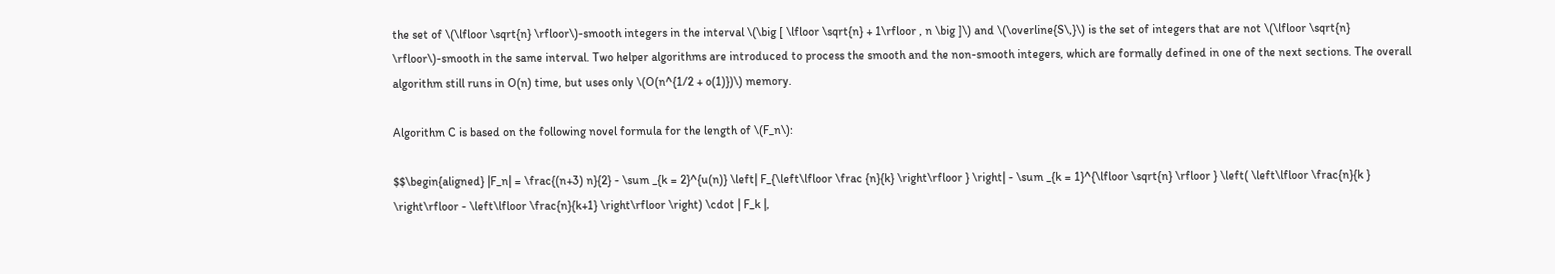the set of \(\lfloor \sqrt{n} \rfloor\)-smooth integers in the interval \(\big [ \lfloor \sqrt{n} + 1\rfloor , n \big ]\) and \(\overline{S\,}\) is the set of integers that are not \(\lfloor \sqrt{n} \rfloor\)-smooth in the same interval. Two helper algorithms are introduced to process the smooth and the non-smooth integers, which are formally defined in one of the next sections. The overall algorithm still runs in O(n) time, but uses only \(O(n^{1/2 + o(1)})\) memory.

Algorithm C is based on the following novel formula for the length of \(F_n\):

$$\begin{aligned} |F_n| = \frac{(n+3) n}{2} - \sum _{k = 2}^{u(n)} \left| F_{\left\lfloor \frac {n}{k} \right\rfloor } \right| - \sum _{k = 1}^{\lfloor \sqrt{n} \rfloor } \left( \left\lfloor \frac{n}{k } \right\rfloor - \left\lfloor \frac{n}{k+1} \right\rfloor \right) \cdot | F_k |,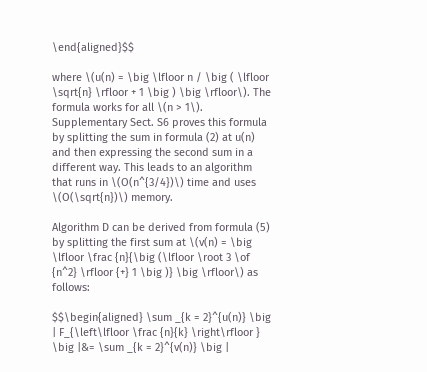\end{aligned}$$

where \(u(n) = \big \lfloor n / \big ( \lfloor \sqrt{n} \rfloor + 1 \big ) \big \rfloor\). The formula works for all \(n > 1\). Supplementary Sect. S6 proves this formula by splitting the sum in formula (2) at u(n) and then expressing the second sum in a different way. This leads to an algorithm that runs in \(O(n^{3/4})\) time and uses \(O(\sqrt{n})\) memory.

Algorithm D can be derived from formula (5) by splitting the first sum at \(v(n) = \big \lfloor \frac {n}{\big (\lfloor \root 3 \of {n^2} \rfloor {+} 1 \big )} \big \rfloor\) as follows:

$$\begin{aligned} \sum _{k = 2}^{u(n)} \big | F_{\left\lfloor \frac {n}{k} \right\rfloor } \big |&= \sum _{k = 2}^{v(n)} \big |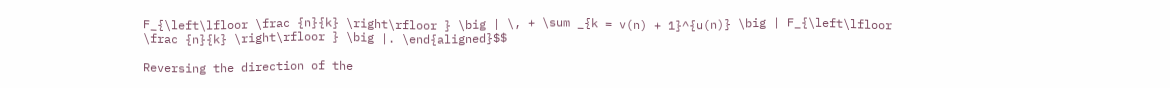F_{\left\lfloor \frac {n}{k} \right\rfloor } \big | \, + \sum _{k = v(n) + 1}^{u(n)} \big | F_{\left\lfloor \frac {n}{k} \right\rfloor } \big |. \end{aligned}$$

Reversing the direction of the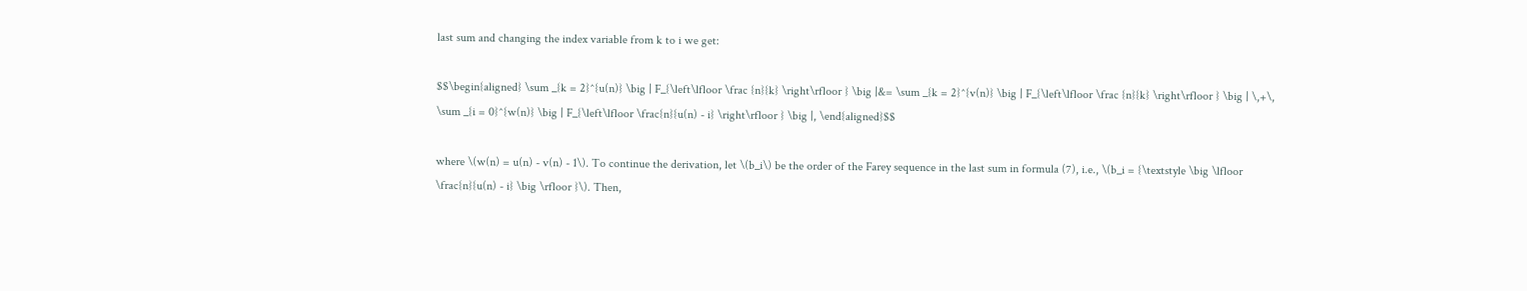last sum and changing the index variable from k to i we get:

$$\begin{aligned} \sum _{k = 2}^{u(n)} \big | F_{\left\lfloor \frac {n}{k} \right\rfloor } \big |&= \sum _{k = 2}^{v(n)} \big | F_{\left\lfloor \frac {n}{k} \right\rfloor } \big | \,+\, \sum _{i = 0}^{w(n)} \big | F_{\left\lfloor \frac{n}{u(n) - i} \right\rfloor } \big |, \end{aligned}$$

where \(w(n) = u(n) - v(n) - 1\). To continue the derivation, let \(b_i\) be the order of the Farey sequence in the last sum in formula (7), i.e., \(b_i = {\textstyle \big \lfloor \frac{n}{u(n) - i} \big \rfloor }\). Then,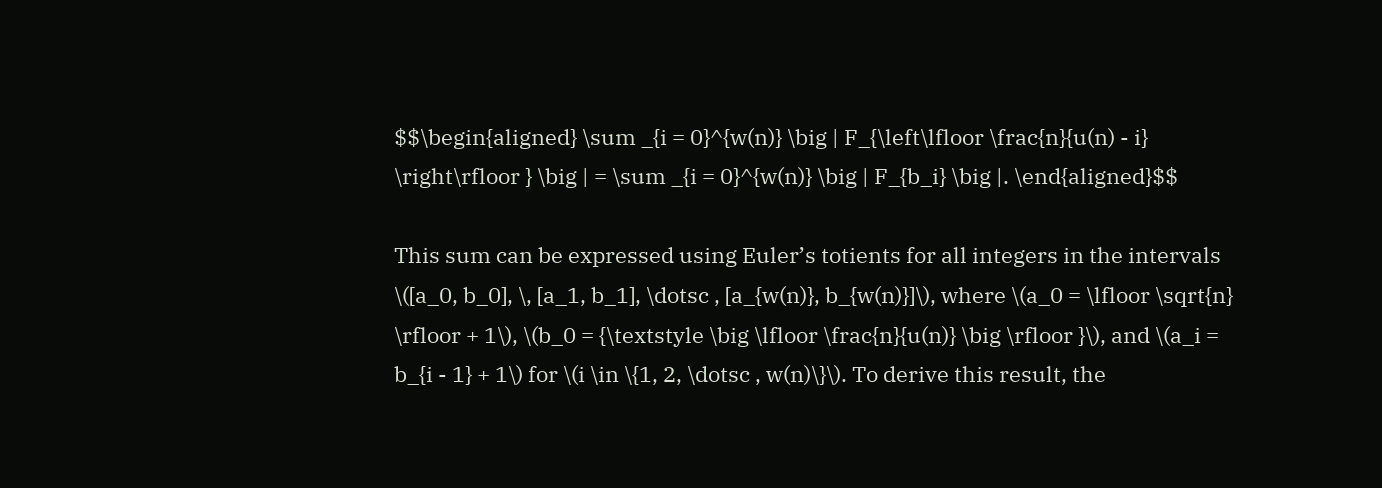$$\begin{aligned} \sum _{i = 0}^{w(n)} \big | F_{\left\lfloor \frac{n}{u(n) - i} \right\rfloor } \big | = \sum _{i = 0}^{w(n)} \big | F_{b_i} \big |. \end{aligned}$$

This sum can be expressed using Euler’s totients for all integers in the intervals \([a_0, b_0], \, [a_1, b_1], \dotsc , [a_{w(n)}, b_{w(n)}]\), where \(a_0 = \lfloor \sqrt{n} \rfloor + 1\), \(b_0 = {\textstyle \big \lfloor \frac{n}{u(n)} \big \rfloor }\), and \(a_i = b_{i - 1} + 1\) for \(i \in \{1, 2, \dotsc , w(n)\}\). To derive this result, the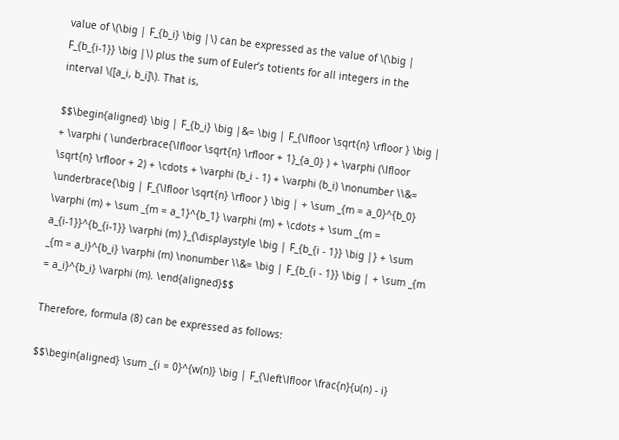value of \(\big | F_{b_i} \big |\) can be expressed as the value of \(\big | F_{b_{i-1}} \big |\) plus the sum of Euler’s totients for all integers in the interval \([a_i, b_i]\). That is,

$$\begin{aligned} \big | F_{b_i} \big |&= \big | F_{\lfloor \sqrt{n} \rfloor } \big | + \varphi ( \underbrace{\lfloor \sqrt{n} \rfloor + 1}_{a_0} ) + \varphi (\lfloor \sqrt{n} \rfloor + 2) + \cdots + \varphi (b_i - 1) + \varphi (b_i) \nonumber \\&= \underbrace{\big | F_{\lfloor \sqrt{n} \rfloor } \big | + \sum _{m = a_0}^{b_0} \varphi (m) + \sum _{m = a_1}^{b_1} \varphi (m) + \cdots + \sum _{m = a_{i-1}}^{b_{i-1}} \varphi (m) }_{\displaystyle \big | F_{b_{i - 1}} \big |} + \sum _{m = a_i}^{b_i} \varphi (m) \nonumber \\&= \big | F_{b_{i - 1}} \big | + \sum _{m = a_i}^{b_i} \varphi (m). \end{aligned}$$

Therefore, formula (8) can be expressed as follows:

$$\begin{aligned} \sum _{i = 0}^{w(n)} \big | F_{\left\lfloor \frac{n}{u(n) - i}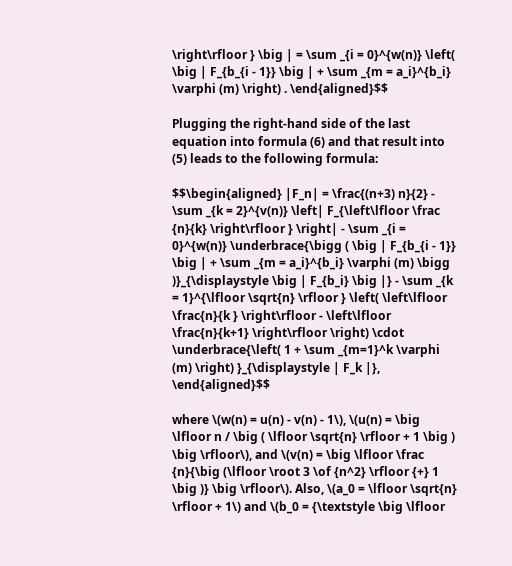\right\rfloor } \big | = \sum _{i = 0}^{w(n)} \left( \big | F_{b_{i - 1}} \big | + \sum _{m = a_i}^{b_i} \varphi (m) \right) . \end{aligned}$$

Plugging the right-hand side of the last equation into formula (6) and that result into (5) leads to the following formula:

$$\begin{aligned} |F_n| = \frac{(n+3) n}{2} - \sum _{k = 2}^{v(n)} \left| F_{\left\lfloor \frac {n}{k} \right\rfloor } \right| - \sum _{i = 0}^{w(n)} \underbrace{\bigg ( \big | F_{b_{i - 1}} \big | + \sum _{m = a_i}^{b_i} \varphi (m) \bigg )}_{\displaystyle \big | F_{b_i} \big |} - \sum _{k = 1}^{\lfloor \sqrt{n} \rfloor } \left( \left\lfloor \frac{n}{k } \right\rfloor - \left\lfloor \frac{n}{k+1} \right\rfloor \right) \cdot \underbrace{\left( 1 + \sum _{m=1}^k \varphi (m) \right) }_{\displaystyle | F_k |}, \end{aligned}$$

where \(w(n) = u(n) - v(n) - 1\), \(u(n) = \big \lfloor n / \big ( \lfloor \sqrt{n} \rfloor + 1 \big ) \big \rfloor\), and \(v(n) = \big \lfloor \frac {n}{\big (\lfloor \root 3 \of {n^2} \rfloor {+} 1 \big )} \big \rfloor\). Also, \(a_0 = \lfloor \sqrt{n} \rfloor + 1\) and \(b_0 = {\textstyle \big \lfloor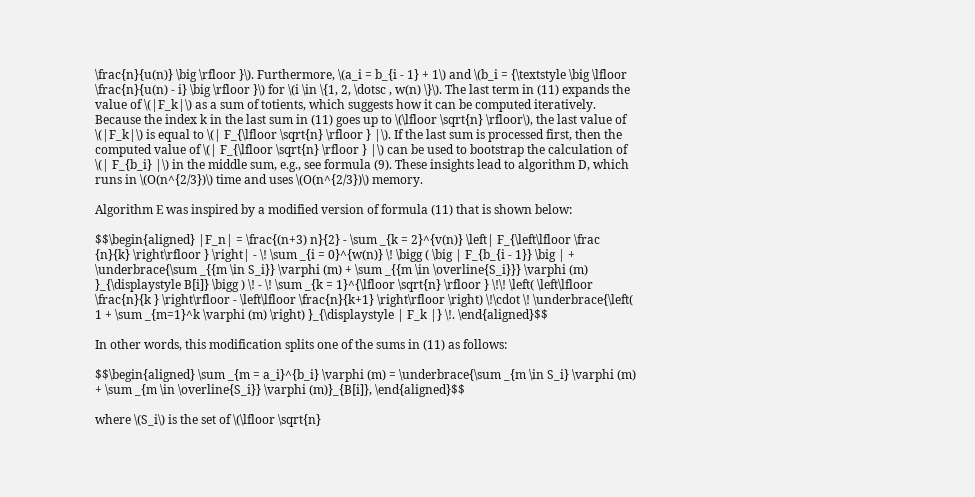\frac{n}{u(n)} \big \rfloor }\). Furthermore, \(a_i = b_{i - 1} + 1\) and \(b_i = {\textstyle \big \lfloor \frac{n}{u(n) - i} \big \rfloor }\) for \(i \in \{1, 2, \dotsc , w(n) \}\). The last term in (11) expands the value of \(|F_k|\) as a sum of totients, which suggests how it can be computed iteratively. Because the index k in the last sum in (11) goes up to \(\lfloor \sqrt{n} \rfloor\), the last value of \(|F_k|\) is equal to \(| F_{\lfloor \sqrt{n} \rfloor } |\). If the last sum is processed first, then the computed value of \(| F_{\lfloor \sqrt{n} \rfloor } |\) can be used to bootstrap the calculation of \(| F_{b_i} |\) in the middle sum, e.g., see formula (9). These insights lead to algorithm D, which runs in \(O(n^{2/3})\) time and uses \(O(n^{2/3})\) memory.

Algorithm E was inspired by a modified version of formula (11) that is shown below:

$$\begin{aligned} |F_n| = \frac{(n+3) n}{2} - \sum _{k = 2}^{v(n)} \left| F_{\left\lfloor \frac {n}{k} \right\rfloor } \right| - \! \sum _{i = 0}^{w(n)} \! \bigg ( \big | F_{b_{i - 1}} \big | + \underbrace{\sum _{{m \in S_i}} \varphi (m) + \sum _{{m \in \overline{S_i}}} \varphi (m) }_{\displaystyle B[i]} \bigg ) \! - \! \sum _{k = 1}^{\lfloor \sqrt{n} \rfloor } \!\! \left( \left\lfloor \frac{n}{k } \right\rfloor - \left\lfloor \frac{n}{k+1} \right\rfloor \right) \!\cdot \! \underbrace{\left( 1 + \sum _{m=1}^k \varphi (m) \right) }_{\displaystyle | F_k |} \!. \end{aligned}$$

In other words, this modification splits one of the sums in (11) as follows:

$$\begin{aligned} \sum _{m = a_i}^{b_i} \varphi (m) = \underbrace{\sum _{m \in S_i} \varphi (m) + \sum _{m \in \overline{S_i}} \varphi (m)}_{B[i]}, \end{aligned}$$

where \(S_i\) is the set of \(\lfloor \sqrt{n}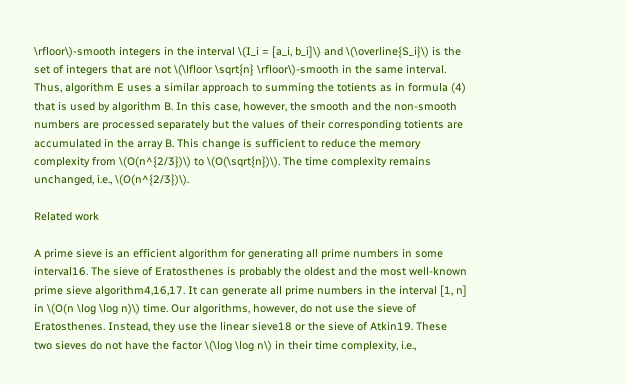\rfloor\)-smooth integers in the interval \(I_i = [a_i, b_i]\) and \(\overline{S_i}\) is the set of integers that are not \(\lfloor \sqrt{n} \rfloor\)-smooth in the same interval. Thus, algorithm E uses a similar approach to summing the totients as in formula (4) that is used by algorithm B. In this case, however, the smooth and the non-smooth numbers are processed separately but the values of their corresponding totients are accumulated in the array B. This change is sufficient to reduce the memory complexity from \(O(n^{2/3})\) to \(O(\sqrt{n})\). The time complexity remains unchanged, i.e., \(O(n^{2/3})\).

Related work

A prime sieve is an efficient algorithm for generating all prime numbers in some interval16. The sieve of Eratosthenes is probably the oldest and the most well-known prime sieve algorithm4,16,17. It can generate all prime numbers in the interval [1, n] in \(O(n \log \log n)\) time. Our algorithms, however, do not use the sieve of Eratosthenes. Instead, they use the linear sieve18 or the sieve of Atkin19. These two sieves do not have the factor \(\log \log n\) in their time complexity, i.e.,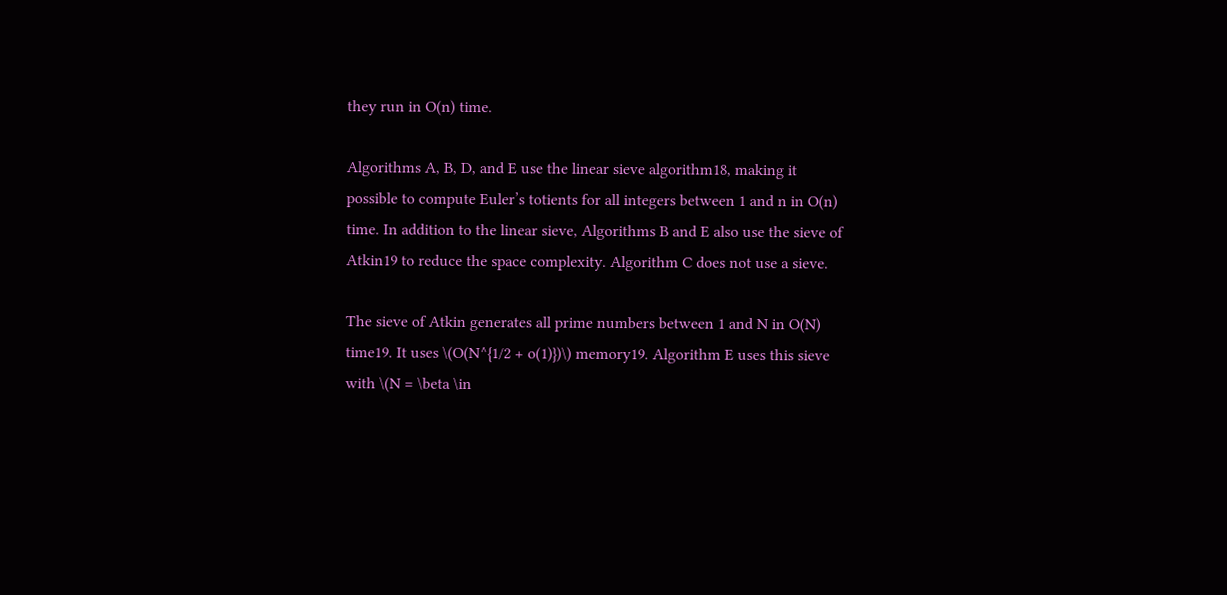they run in O(n) time.

Algorithms A, B, D, and E use the linear sieve algorithm18, making it possible to compute Euler’s totients for all integers between 1 and n in O(n) time. In addition to the linear sieve, Algorithms B and E also use the sieve of Atkin19 to reduce the space complexity. Algorithm C does not use a sieve.

The sieve of Atkin generates all prime numbers between 1 and N in O(N) time19. It uses \(O(N^{1/2 + o(1)})\) memory19. Algorithm E uses this sieve with \(N = \beta \in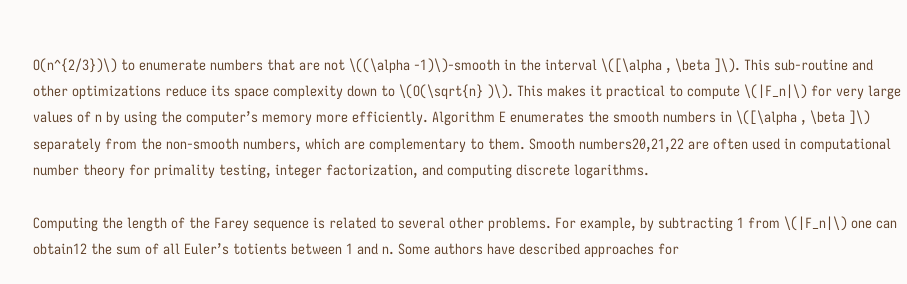O(n^{2/3})\) to enumerate numbers that are not \((\alpha -1)\)-smooth in the interval \([\alpha , \beta ]\). This sub-routine and other optimizations reduce its space complexity down to \(O(\sqrt{n} )\). This makes it practical to compute \(|F_n|\) for very large values of n by using the computer’s memory more efficiently. Algorithm E enumerates the smooth numbers in \([\alpha , \beta ]\) separately from the non-smooth numbers, which are complementary to them. Smooth numbers20,21,22 are often used in computational number theory for primality testing, integer factorization, and computing discrete logarithms.

Computing the length of the Farey sequence is related to several other problems. For example, by subtracting 1 from \(|F_n|\) one can obtain12 the sum of all Euler’s totients between 1 and n. Some authors have described approaches for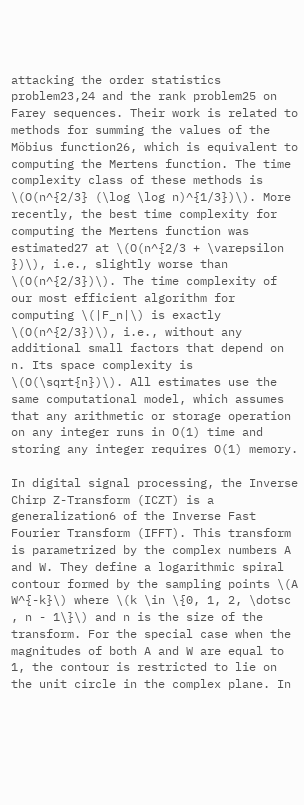attacking the order statistics problem23,24 and the rank problem25 on Farey sequences. Their work is related to methods for summing the values of the Möbius function26, which is equivalent to computing the Mertens function. The time complexity class of these methods is \(O(n^{2/3} (\log \log n)^{1/3})\). More recently, the best time complexity for computing the Mertens function was estimated27 at \(O(n^{2/3 + \varepsilon })\), i.e., slightly worse than \(O(n^{2/3})\). The time complexity of our most efficient algorithm for computing \(|F_n|\) is exactly \(O(n^{2/3})\), i.e., without any additional small factors that depend on n. Its space complexity is \(O(\sqrt{n})\). All estimates use the same computational model, which assumes that any arithmetic or storage operation on any integer runs in O(1) time and storing any integer requires O(1) memory.

In digital signal processing, the Inverse Chirp Z-Transform (ICZT) is a generalization6 of the Inverse Fast Fourier Transform (IFFT). This transform is parametrized by the complex numbers A and W. They define a logarithmic spiral contour formed by the sampling points \(A W^{-k}\) where \(k \in \{0, 1, 2, \dotsc , n - 1\}\) and n is the size of the transform. For the special case when the magnitudes of both A and W are equal to 1, the contour is restricted to lie on the unit circle in the complex plane. In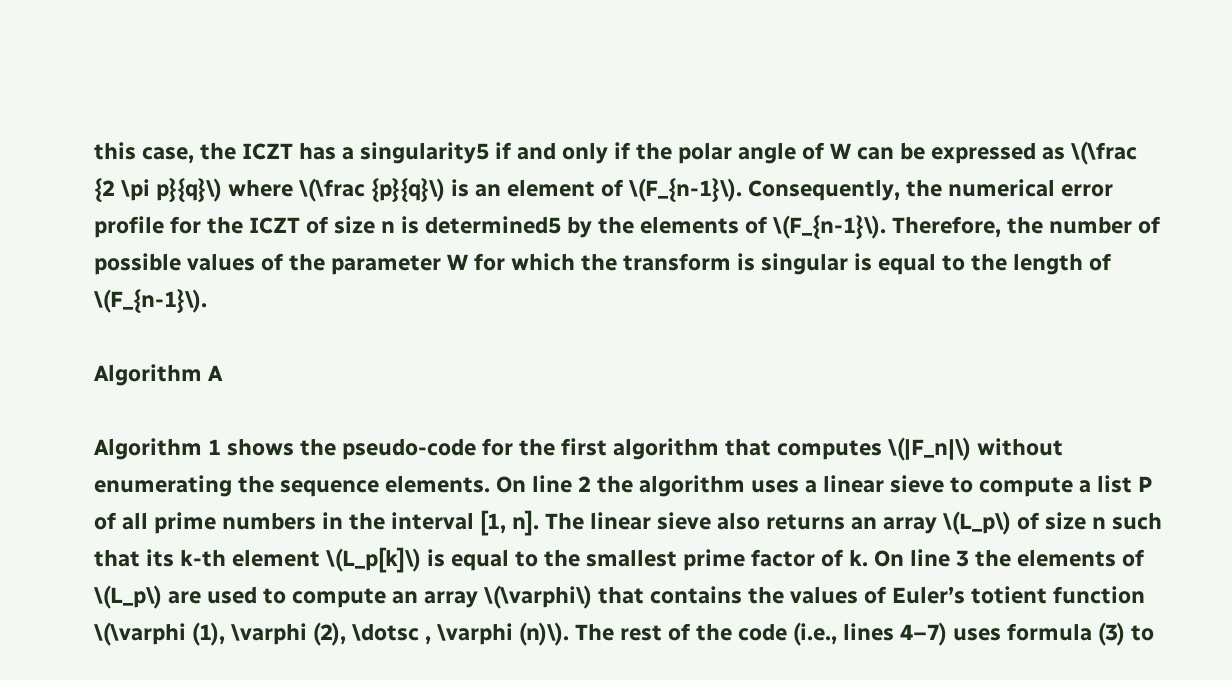this case, the ICZT has a singularity5 if and only if the polar angle of W can be expressed as \(\frac {2 \pi p}{q}\) where \(\frac {p}{q}\) is an element of \(F_{n-1}\). Consequently, the numerical error profile for the ICZT of size n is determined5 by the elements of \(F_{n-1}\). Therefore, the number of possible values of the parameter W for which the transform is singular is equal to the length of \(F_{n-1}\).

Algorithm A

Algorithm 1 shows the pseudo-code for the first algorithm that computes \(|F_n|\) without enumerating the sequence elements. On line 2 the algorithm uses a linear sieve to compute a list P of all prime numbers in the interval [1, n]. The linear sieve also returns an array \(L_p\) of size n such that its k-th element \(L_p[k]\) is equal to the smallest prime factor of k. On line 3 the elements of \(L_p\) are used to compute an array \(\varphi\) that contains the values of Euler’s totient function \(\varphi (1), \varphi (2), \dotsc , \varphi (n)\). The rest of the code (i.e., lines 4–7) uses formula (3) to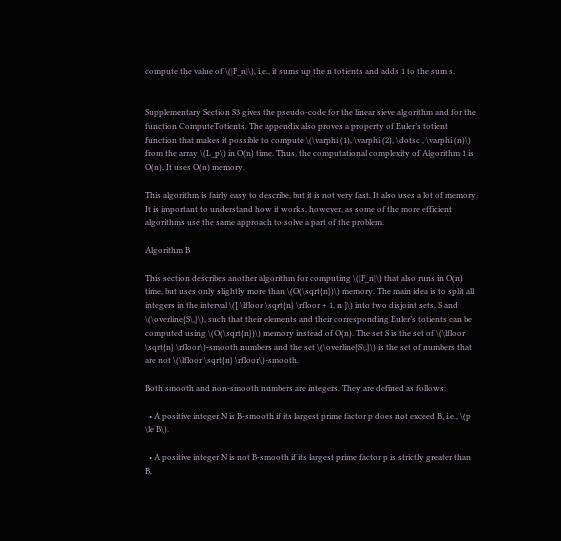compute the value of \(|F_n|\), i.e., it sums up the n totients and adds 1 to the sum s.


Supplementary Section S3 gives the pseudo-code for the linear sieve algorithm and for the function ComputeTotients. The appendix also proves a property of Euler’s totient function that makes it possible to compute \(\varphi (1), \varphi (2), \dotsc , \varphi (n)\) from the array \(L_p\) in O(n) time. Thus, the computational complexity of Algorithm 1 is O(n). It uses O(n) memory.

This algorithm is fairly easy to describe, but it is not very fast. It also uses a lot of memory. It is important to understand how it works, however, as some of the more efficient algorithms use the same approach to solve a part of the problem.

Algorithm B

This section describes another algorithm for computing \(|F_n|\) that also runs in O(n) time, but uses only slightly more than \(O(\sqrt{n})\) memory. The main idea is to split all integers in the interval \([ \lfloor \sqrt{n} \rfloor + 1, n ]\) into two disjoint sets, S and \(\overline{S\,}\), such that their elements and their corresponding Euler’s totients can be computed using \(O(\sqrt{n})\) memory instead of O(n). The set S is the set of \(\lfloor \sqrt{n} \rfloor\)-smooth numbers and the set \(\overline{S\,}\) is the set of numbers that are not \(\lfloor \sqrt{n} \rfloor\)-smooth.

Both smooth and non-smooth numbers are integers. They are defined as follows:

  • A positive integer N is B-smooth if its largest prime factor p does not exceed B, i.e., \(p \le B\).

  • A positive integer N is not B-smooth if its largest prime factor p is strictly greater than B,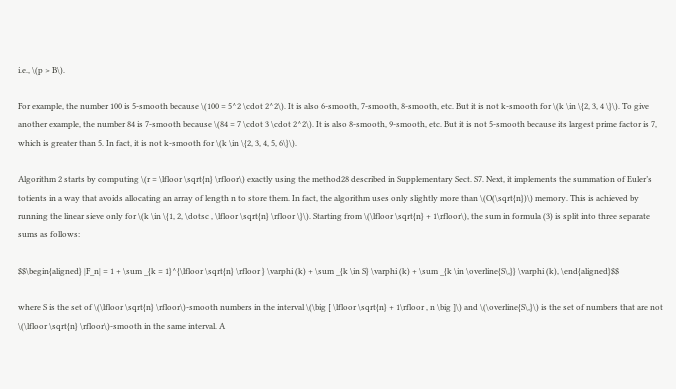i.e., \(p > B\).

For example, the number 100 is 5-smooth because \(100 = 5^2 \cdot 2^2\). It is also 6-smooth, 7-smooth, 8-smooth, etc. But it is not k-smooth for \(k \in \{2, 3, 4 \}\). To give another example, the number 84 is 7-smooth because \(84 = 7 \cdot 3 \cdot 2^2\). It is also 8-smooth, 9-smooth, etc. But it is not 5-smooth because its largest prime factor is 7, which is greater than 5. In fact, it is not k-smooth for \(k \in \{2, 3, 4, 5, 6\}\).

Algorithm 2 starts by computing \(r = \lfloor \sqrt{n} \rfloor\) exactly using the method28 described in Supplementary Sect. S7. Next, it implements the summation of Euler’s totients in a way that avoids allocating an array of length n to store them. In fact, the algorithm uses only slightly more than \(O(\sqrt{n})\) memory. This is achieved by running the linear sieve only for \(k \in \{1, 2, \dotsc , \lfloor \sqrt{n} \rfloor \}\). Starting from \(\lfloor \sqrt{n} + 1\rfloor\), the sum in formula (3) is split into three separate sums as follows:

$$\begin{aligned} |F_n| = 1 + \sum _{k = 1}^{\lfloor \sqrt{n} \rfloor } \varphi (k) + \sum _{k \in S} \varphi (k) + \sum _{k \in \overline{S\,}} \varphi (k), \end{aligned}$$

where S is the set of \(\lfloor \sqrt{n} \rfloor\)-smooth numbers in the interval \(\big [ \lfloor \sqrt{n} + 1\rfloor , n \big ]\) and \(\overline{S\,}\) is the set of numbers that are not \(\lfloor \sqrt{n} \rfloor\)-smooth in the same interval. A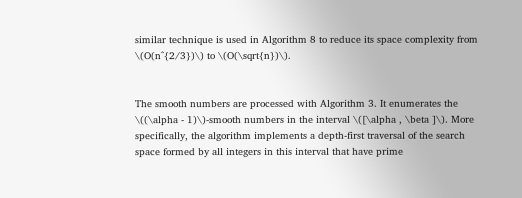similar technique is used in Algorithm 8 to reduce its space complexity from \(O(n^{2/3})\) to \(O(\sqrt{n})\).


The smooth numbers are processed with Algorithm 3. It enumerates the \((\alpha - 1)\)-smooth numbers in the interval \([\alpha , \beta ]\). More specifically, the algorithm implements a depth-first traversal of the search space formed by all integers in this interval that have prime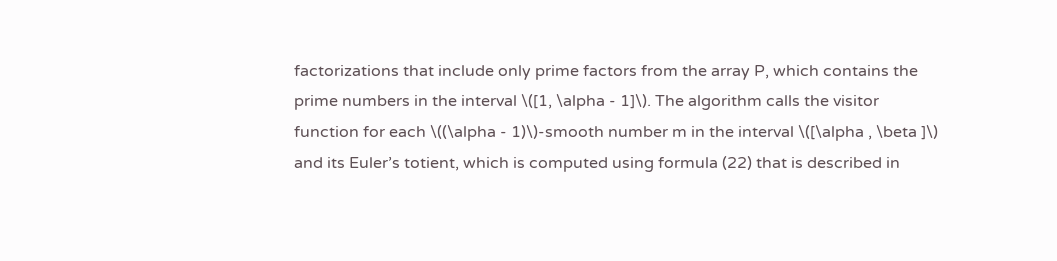factorizations that include only prime factors from the array P, which contains the prime numbers in the interval \([1, \alpha - 1]\). The algorithm calls the visitor function for each \((\alpha - 1)\)-smooth number m in the interval \([\alpha , \beta ]\) and its Euler’s totient, which is computed using formula (22) that is described in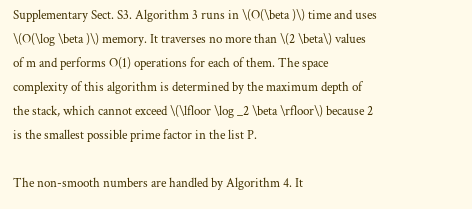Supplementary Sect. S3. Algorithm 3 runs in \(O(\beta )\) time and uses \(O(\log \beta )\) memory. It traverses no more than \(2 \beta\) values of m and performs O(1) operations for each of them. The space complexity of this algorithm is determined by the maximum depth of the stack, which cannot exceed \(\lfloor \log _2 \beta \rfloor\) because 2 is the smallest possible prime factor in the list P.

The non-smooth numbers are handled by Algorithm 4. It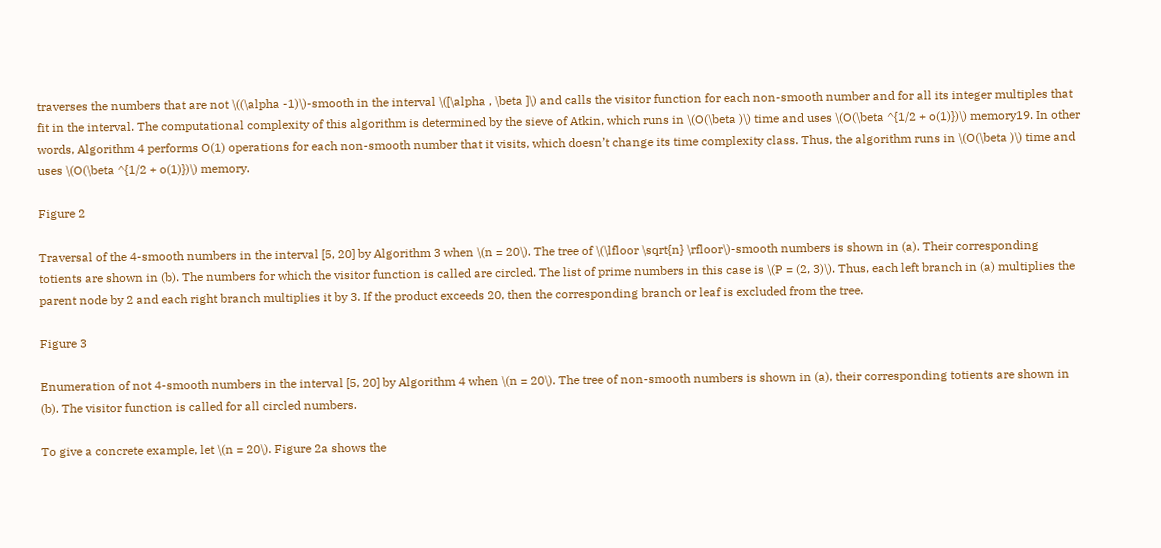traverses the numbers that are not \((\alpha -1)\)-smooth in the interval \([\alpha , \beta ]\) and calls the visitor function for each non-smooth number and for all its integer multiples that fit in the interval. The computational complexity of this algorithm is determined by the sieve of Atkin, which runs in \(O(\beta )\) time and uses \(O(\beta ^{1/2 + o(1)})\) memory19. In other words, Algorithm 4 performs O(1) operations for each non-smooth number that it visits, which doesn’t change its time complexity class. Thus, the algorithm runs in \(O(\beta )\) time and uses \(O(\beta ^{1/2 + o(1)})\) memory.

Figure 2

Traversal of the 4-smooth numbers in the interval [5, 20] by Algorithm 3 when \(n = 20\). The tree of \(\lfloor \sqrt{n} \rfloor\)-smooth numbers is shown in (a). Their corresponding totients are shown in (b). The numbers for which the visitor function is called are circled. The list of prime numbers in this case is \(P = (2, 3)\). Thus, each left branch in (a) multiplies the parent node by 2 and each right branch multiplies it by 3. If the product exceeds 20, then the corresponding branch or leaf is excluded from the tree.

Figure 3

Enumeration of not 4-smooth numbers in the interval [5, 20] by Algorithm 4 when \(n = 20\). The tree of non-smooth numbers is shown in (a), their corresponding totients are shown in (b). The visitor function is called for all circled numbers.

To give a concrete example, let \(n = 20\). Figure 2a shows the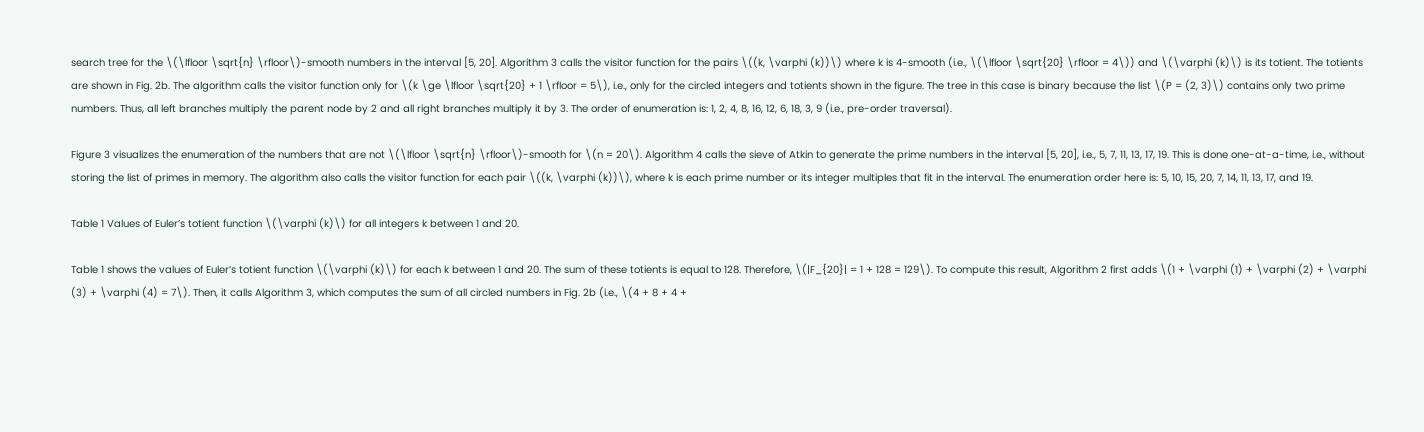search tree for the \(\lfloor \sqrt{n} \rfloor\)-smooth numbers in the interval [5, 20]. Algorithm 3 calls the visitor function for the pairs \((k, \varphi (k))\) where k is 4-smooth (i.e., \(\lfloor \sqrt{20} \rfloor = 4\)) and \(\varphi (k)\) is its totient. The totients are shown in Fig. 2b. The algorithm calls the visitor function only for \(k \ge \lfloor \sqrt{20} + 1 \rfloor = 5\), i.e., only for the circled integers and totients shown in the figure. The tree in this case is binary because the list \(P = (2, 3)\) contains only two prime numbers. Thus, all left branches multiply the parent node by 2 and all right branches multiply it by 3. The order of enumeration is: 1, 2, 4, 8, 16, 12, 6, 18, 3, 9 (i.e., pre-order traversal).

Figure 3 visualizes the enumeration of the numbers that are not \(\lfloor \sqrt{n} \rfloor\)-smooth for \(n = 20\). Algorithm 4 calls the sieve of Atkin to generate the prime numbers in the interval [5, 20], i.e., 5, 7, 11, 13, 17, 19. This is done one-at-a-time, i.e., without storing the list of primes in memory. The algorithm also calls the visitor function for each pair \((k, \varphi (k))\), where k is each prime number or its integer multiples that fit in the interval. The enumeration order here is: 5, 10, 15, 20, 7, 14, 11, 13, 17, and 19.

Table 1 Values of Euler’s totient function \(\varphi (k)\) for all integers k between 1 and 20.

Table 1 shows the values of Euler’s totient function \(\varphi (k)\) for each k between 1 and 20. The sum of these totients is equal to 128. Therefore, \(|F_{20}| = 1 + 128 = 129\). To compute this result, Algorithm 2 first adds \(1 + \varphi (1) + \varphi (2) + \varphi (3) + \varphi (4) = 7\). Then, it calls Algorithm 3, which computes the sum of all circled numbers in Fig. 2b (i.e., \(4 + 8 + 4 +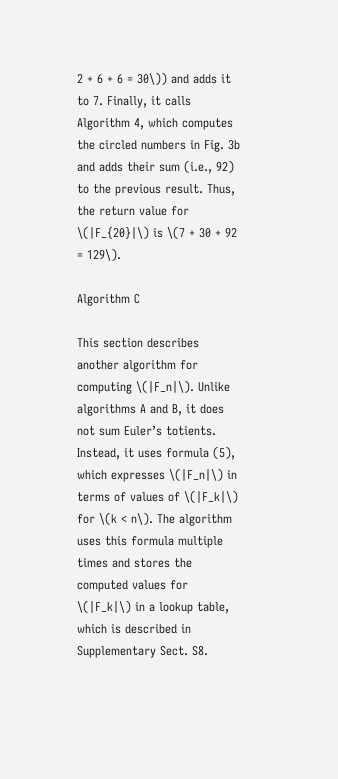2 + 6 + 6 = 30\)) and adds it to 7. Finally, it calls Algorithm 4, which computes the circled numbers in Fig. 3b and adds their sum (i.e., 92) to the previous result. Thus, the return value for \(|F_{20}|\) is \(7 + 30 + 92 = 129\).

Algorithm C

This section describes another algorithm for computing \(|F_n|\). Unlike algorithms A and B, it does not sum Euler’s totients. Instead, it uses formula (5), which expresses \(|F_n|\) in terms of values of \(|F_k|\) for \(k < n\). The algorithm uses this formula multiple times and stores the computed values for \(|F_k|\) in a lookup table, which is described in Supplementary Sect. S8.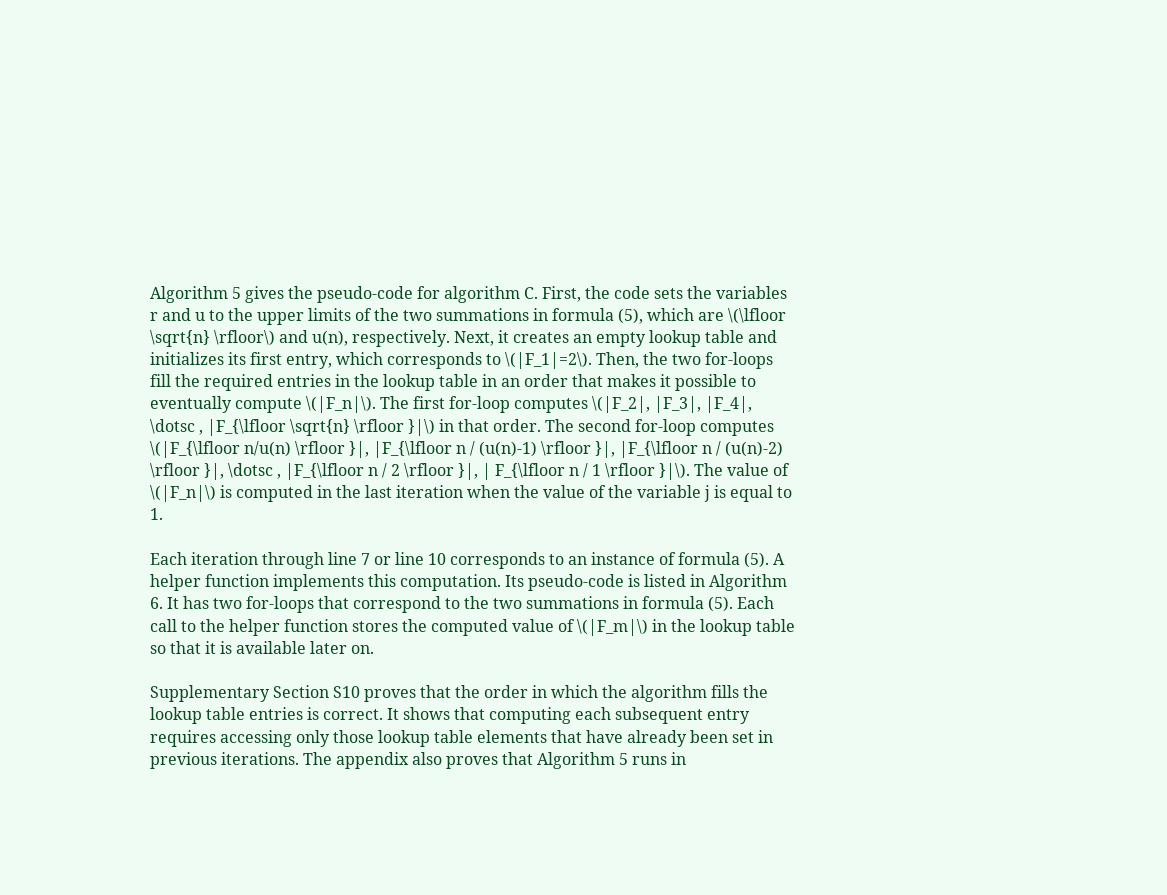Algorithm 5 gives the pseudo-code for algorithm C. First, the code sets the variables r and u to the upper limits of the two summations in formula (5), which are \(\lfloor \sqrt{n} \rfloor\) and u(n), respectively. Next, it creates an empty lookup table and initializes its first entry, which corresponds to \(|F_1|=2\). Then, the two for-loops fill the required entries in the lookup table in an order that makes it possible to eventually compute \(|F_n|\). The first for-loop computes \(|F_2|, |F_3|, |F_4|, \dotsc , |F_{\lfloor \sqrt{n} \rfloor }|\) in that order. The second for-loop computes \(|F_{\lfloor n/u(n) \rfloor }|, |F_{\lfloor n / (u(n)-1) \rfloor }|, |F_{\lfloor n / (u(n)-2) \rfloor }|, \dotsc , |F_{\lfloor n / 2 \rfloor }|, | F_{\lfloor n / 1 \rfloor }|\). The value of \(|F_n|\) is computed in the last iteration when the value of the variable j is equal to 1.

Each iteration through line 7 or line 10 corresponds to an instance of formula (5). A helper function implements this computation. Its pseudo-code is listed in Algorithm 6. It has two for-loops that correspond to the two summations in formula (5). Each call to the helper function stores the computed value of \(|F_m|\) in the lookup table so that it is available later on.

Supplementary Section S10 proves that the order in which the algorithm fills the lookup table entries is correct. It shows that computing each subsequent entry requires accessing only those lookup table elements that have already been set in previous iterations. The appendix also proves that Algorithm 5 runs in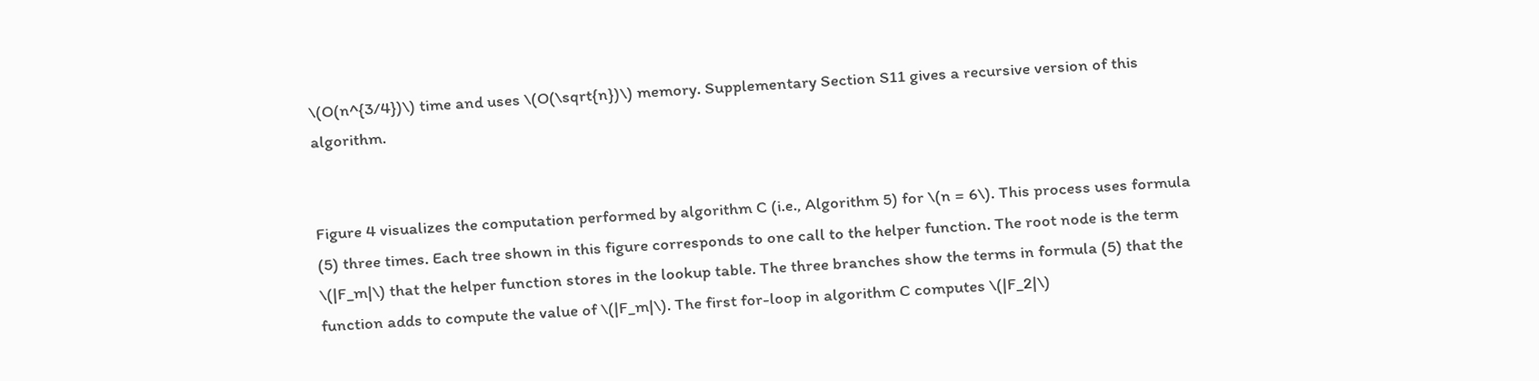\(O(n^{3/4})\) time and uses \(O(\sqrt{n})\) memory. Supplementary Section S11 gives a recursive version of this algorithm.


Figure 4 visualizes the computation performed by algorithm C (i.e., Algorithm 5) for \(n = 6\). This process uses formula (5) three times. Each tree shown in this figure corresponds to one call to the helper function. The root node is the term \(|F_m|\) that the helper function stores in the lookup table. The three branches show the terms in formula (5) that the function adds to compute the value of \(|F_m|\). The first for-loop in algorithm C computes \(|F_2|\)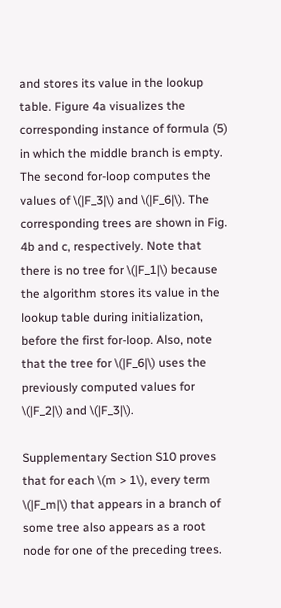and stores its value in the lookup table. Figure 4a visualizes the corresponding instance of formula (5) in which the middle branch is empty. The second for-loop computes the values of \(|F_3|\) and \(|F_6|\). The corresponding trees are shown in Fig. 4b and c, respectively. Note that there is no tree for \(|F_1|\) because the algorithm stores its value in the lookup table during initialization, before the first for-loop. Also, note that the tree for \(|F_6|\) uses the previously computed values for \(|F_2|\) and \(|F_3|\).

Supplementary Section S10 proves that for each \(m > 1\), every term \(|F_m|\) that appears in a branch of some tree also appears as a root node for one of the preceding trees.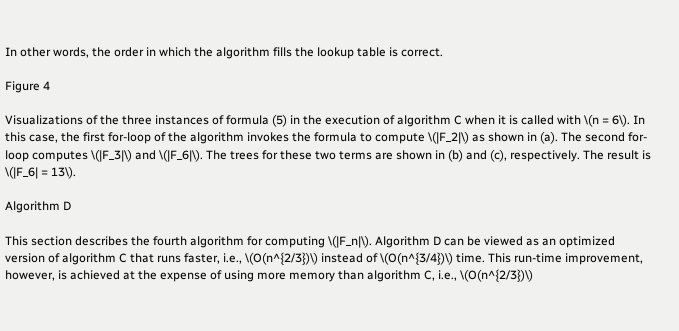In other words, the order in which the algorithm fills the lookup table is correct.

Figure 4

Visualizations of the three instances of formula (5) in the execution of algorithm C when it is called with \(n = 6\). In this case, the first for-loop of the algorithm invokes the formula to compute \(|F_2|\) as shown in (a). The second for-loop computes \(|F_3|\) and \(|F_6|\). The trees for these two terms are shown in (b) and (c), respectively. The result is \(|F_6| = 13\).

Algorithm D

This section describes the fourth algorithm for computing \(|F_n|\). Algorithm D can be viewed as an optimized version of algorithm C that runs faster, i.e., \(O(n^{2/3})\) instead of \(O(n^{3/4})\) time. This run-time improvement, however, is achieved at the expense of using more memory than algorithm C, i.e., \(O(n^{2/3})\)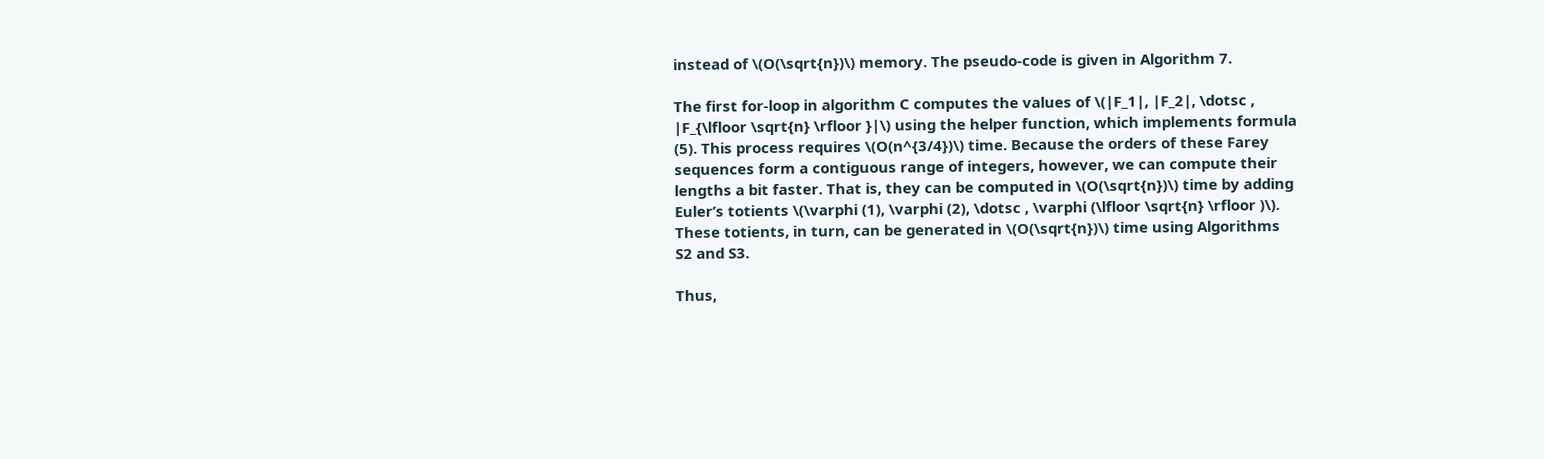instead of \(O(\sqrt{n})\) memory. The pseudo-code is given in Algorithm 7.

The first for-loop in algorithm C computes the values of \(|F_1|, |F_2|, \dotsc , |F_{\lfloor \sqrt{n} \rfloor }|\) using the helper function, which implements formula (5). This process requires \(O(n^{3/4})\) time. Because the orders of these Farey sequences form a contiguous range of integers, however, we can compute their lengths a bit faster. That is, they can be computed in \(O(\sqrt{n})\) time by adding Euler’s totients \(\varphi (1), \varphi (2), \dotsc , \varphi (\lfloor \sqrt{n} \rfloor )\). These totients, in turn, can be generated in \(O(\sqrt{n})\) time using Algorithms S2 and S3.

Thus,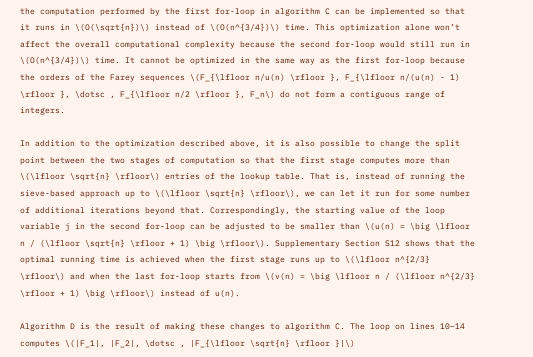the computation performed by the first for-loop in algorithm C can be implemented so that it runs in \(O(\sqrt{n})\) instead of \(O(n^{3/4})\) time. This optimization alone won’t affect the overall computational complexity because the second for-loop would still run in \(O(n^{3/4})\) time. It cannot be optimized in the same way as the first for-loop because the orders of the Farey sequences \(F_{\lfloor n/u(n) \rfloor }, F_{\lfloor n/(u(n) - 1) \rfloor }, \dotsc , F_{\lfloor n/2 \rfloor }, F_n\) do not form a contiguous range of integers.

In addition to the optimization described above, it is also possible to change the split point between the two stages of computation so that the first stage computes more than \(\lfloor \sqrt{n} \rfloor\) entries of the lookup table. That is, instead of running the sieve-based approach up to \(\lfloor \sqrt{n} \rfloor\), we can let it run for some number of additional iterations beyond that. Correspondingly, the starting value of the loop variable j in the second for-loop can be adjusted to be smaller than \(u(n) = \big \lfloor n / (\lfloor \sqrt{n} \rfloor + 1) \big \rfloor\). Supplementary Section S12 shows that the optimal running time is achieved when the first stage runs up to \(\lfloor n^{2/3} \rfloor\) and when the last for-loop starts from \(v(n) = \big \lfloor n / (\lfloor n^{2/3} \rfloor + 1) \big \rfloor\) instead of u(n).

Algorithm D is the result of making these changes to algorithm C. The loop on lines 10–14 computes \(|F_1|, |F_2|, \dotsc , |F_{\lfloor \sqrt{n} \rfloor }|\)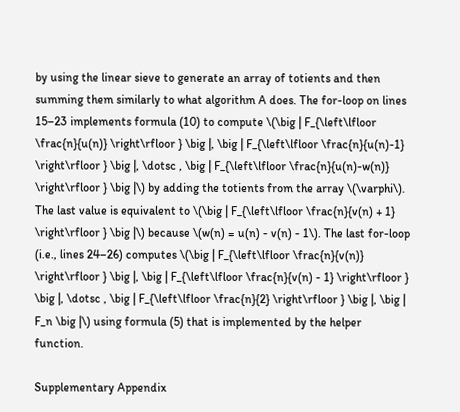by using the linear sieve to generate an array of totients and then summing them similarly to what algorithm A does. The for-loop on lines 15–23 implements formula (10) to compute \(\big | F_{\left\lfloor \frac{n}{u(n)} \right\rfloor } \big |, \big | F_{\left\lfloor \frac{n}{u(n)-1} \right\rfloor } \big |, \dotsc , \big | F_{\left\lfloor \frac{n}{u(n)-w(n)} \right\rfloor } \big |\) by adding the totients from the array \(\varphi\). The last value is equivalent to \(\big | F_{\left\lfloor \frac{n}{v(n) + 1} \right\rfloor } \big |\) because \(w(n) = u(n) - v(n) - 1\). The last for-loop (i.e., lines 24–26) computes \(\big | F_{\left\lfloor \frac{n}{v(n)} \right\rfloor } \big |, \big | F_{\left\lfloor \frac{n}{v(n) - 1} \right\rfloor } \big |, \dotsc , \big | F_{\left\lfloor \frac{n}{2} \right\rfloor } \big |, \big | F_n \big |\) using formula (5) that is implemented by the helper function.

Supplementary Appendix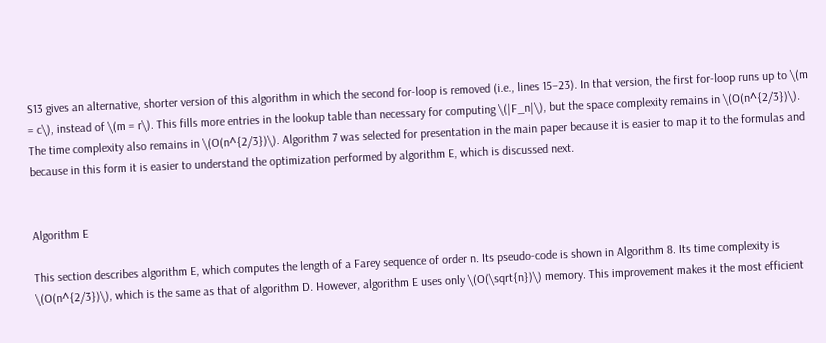S13 gives an alternative, shorter version of this algorithm in which the second for-loop is removed (i.e., lines 15–23). In that version, the first for-loop runs up to \(m = c\), instead of \(m = r\). This fills more entries in the lookup table than necessary for computing \(|F_n|\), but the space complexity remains in \(O(n^{2/3})\). The time complexity also remains in \(O(n^{2/3})\). Algorithm 7 was selected for presentation in the main paper because it is easier to map it to the formulas and because in this form it is easier to understand the optimization performed by algorithm E, which is discussed next.


Algorithm E

This section describes algorithm E, which computes the length of a Farey sequence of order n. Its pseudo-code is shown in Algorithm 8. Its time complexity is \(O(n^{2/3})\), which is the same as that of algorithm D. However, algorithm E uses only \(O(\sqrt{n})\) memory. This improvement makes it the most efficient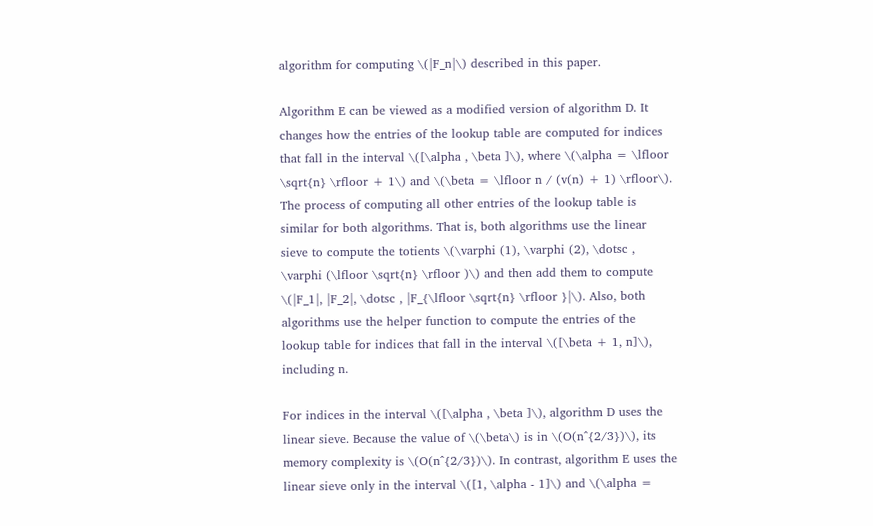algorithm for computing \(|F_n|\) described in this paper.

Algorithm E can be viewed as a modified version of algorithm D. It changes how the entries of the lookup table are computed for indices that fall in the interval \([\alpha , \beta ]\), where \(\alpha = \lfloor \sqrt{n} \rfloor + 1\) and \(\beta = \lfloor n / (v(n) + 1) \rfloor\). The process of computing all other entries of the lookup table is similar for both algorithms. That is, both algorithms use the linear sieve to compute the totients \(\varphi (1), \varphi (2), \dotsc , \varphi (\lfloor \sqrt{n} \rfloor )\) and then add them to compute \(|F_1|, |F_2|, \dotsc , |F_{\lfloor \sqrt{n} \rfloor }|\). Also, both algorithms use the helper function to compute the entries of the lookup table for indices that fall in the interval \([\beta + 1, n]\), including n.

For indices in the interval \([\alpha , \beta ]\), algorithm D uses the linear sieve. Because the value of \(\beta\) is in \(O(n^{2/3})\), its memory complexity is \(O(n^{2/3})\). In contrast, algorithm E uses the linear sieve only in the interval \([1, \alpha - 1]\) and \(\alpha =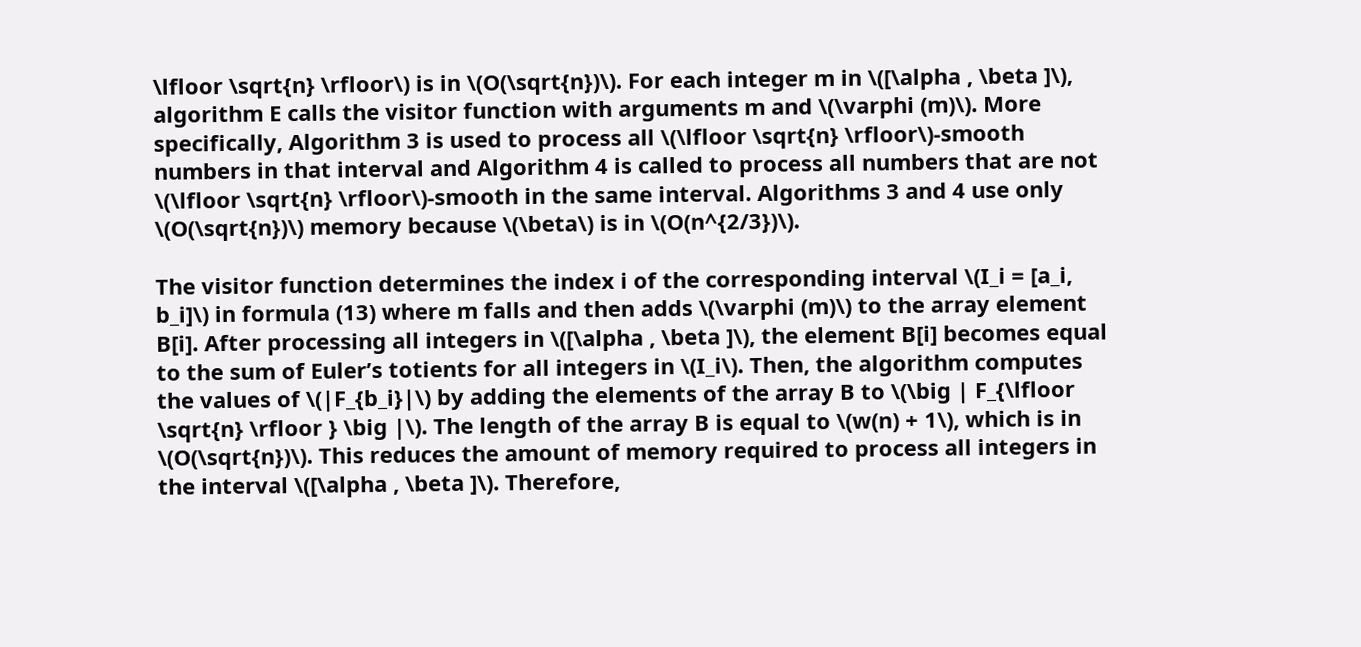\lfloor \sqrt{n} \rfloor\) is in \(O(\sqrt{n})\). For each integer m in \([\alpha , \beta ]\), algorithm E calls the visitor function with arguments m and \(\varphi (m)\). More specifically, Algorithm 3 is used to process all \(\lfloor \sqrt{n} \rfloor\)-smooth numbers in that interval and Algorithm 4 is called to process all numbers that are not \(\lfloor \sqrt{n} \rfloor\)-smooth in the same interval. Algorithms 3 and 4 use only \(O(\sqrt{n})\) memory because \(\beta\) is in \(O(n^{2/3})\).

The visitor function determines the index i of the corresponding interval \(I_i = [a_i, b_i]\) in formula (13) where m falls and then adds \(\varphi (m)\) to the array element B[i]. After processing all integers in \([\alpha , \beta ]\), the element B[i] becomes equal to the sum of Euler’s totients for all integers in \(I_i\). Then, the algorithm computes the values of \(|F_{b_i}|\) by adding the elements of the array B to \(\big | F_{\lfloor \sqrt{n} \rfloor } \big |\). The length of the array B is equal to \(w(n) + 1\), which is in \(O(\sqrt{n})\). This reduces the amount of memory required to process all integers in the interval \([\alpha , \beta ]\). Therefore,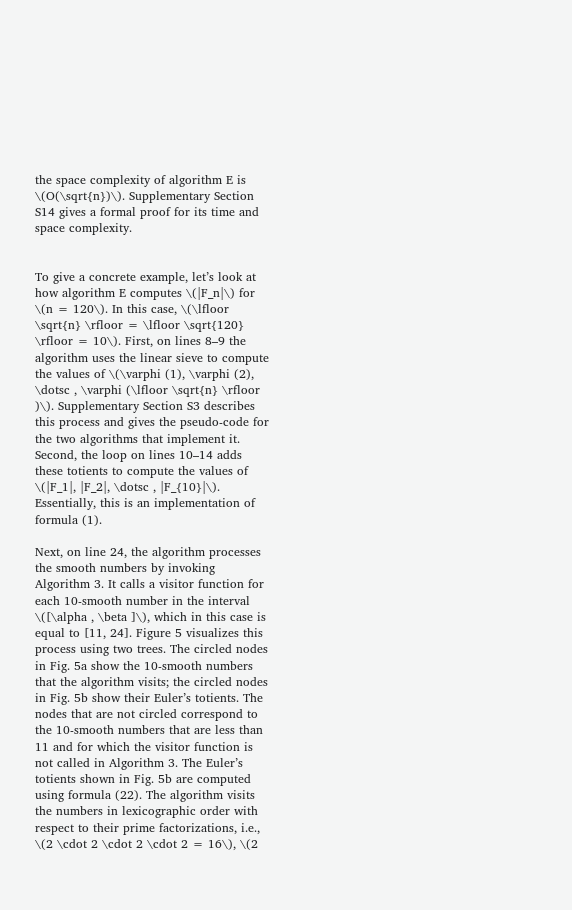the space complexity of algorithm E is \(O(\sqrt{n})\). Supplementary Section S14 gives a formal proof for its time and space complexity.


To give a concrete example, let’s look at how algorithm E computes \(|F_n|\) for \(n = 120\). In this case, \(\lfloor \sqrt{n} \rfloor = \lfloor \sqrt{120} \rfloor = 10\). First, on lines 8–9 the algorithm uses the linear sieve to compute the values of \(\varphi (1), \varphi (2), \dotsc , \varphi (\lfloor \sqrt{n} \rfloor )\). Supplementary Section S3 describes this process and gives the pseudo-code for the two algorithms that implement it. Second, the loop on lines 10–14 adds these totients to compute the values of \(|F_1|, |F_2|, \dotsc , |F_{10}|\). Essentially, this is an implementation of formula (1).

Next, on line 24, the algorithm processes the smooth numbers by invoking Algorithm 3. It calls a visitor function for each 10-smooth number in the interval \([\alpha , \beta ]\), which in this case is equal to [11, 24]. Figure 5 visualizes this process using two trees. The circled nodes in Fig. 5a show the 10-smooth numbers that the algorithm visits; the circled nodes in Fig. 5b show their Euler’s totients. The nodes that are not circled correspond to the 10-smooth numbers that are less than 11 and for which the visitor function is not called in Algorithm 3. The Euler’s totients shown in Fig. 5b are computed using formula (22). The algorithm visits the numbers in lexicographic order with respect to their prime factorizations, i.e., \(2 \cdot 2 \cdot 2 \cdot 2 = 16\), \(2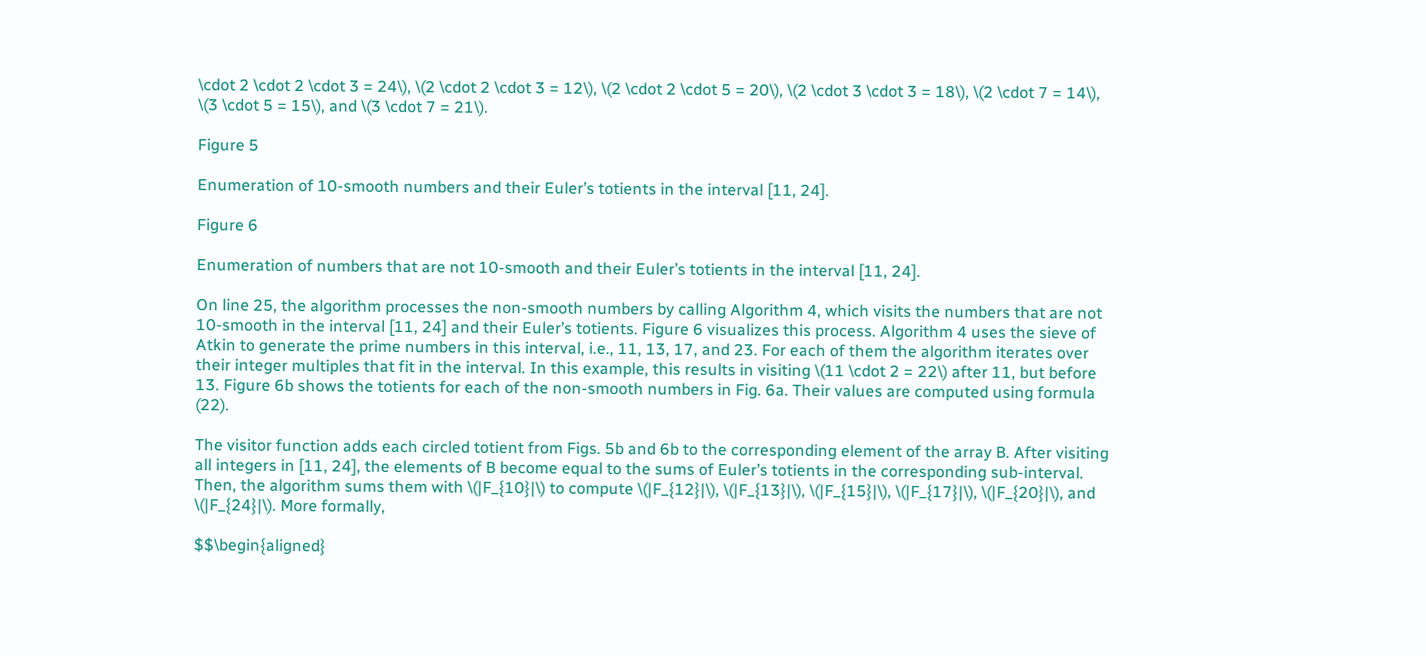\cdot 2 \cdot 2 \cdot 3 = 24\), \(2 \cdot 2 \cdot 3 = 12\), \(2 \cdot 2 \cdot 5 = 20\), \(2 \cdot 3 \cdot 3 = 18\), \(2 \cdot 7 = 14\), \(3 \cdot 5 = 15\), and \(3 \cdot 7 = 21\).

Figure 5

Enumeration of 10-smooth numbers and their Euler’s totients in the interval [11, 24].

Figure 6

Enumeration of numbers that are not 10-smooth and their Euler’s totients in the interval [11, 24].

On line 25, the algorithm processes the non-smooth numbers by calling Algorithm 4, which visits the numbers that are not 10-smooth in the interval [11, 24] and their Euler’s totients. Figure 6 visualizes this process. Algorithm 4 uses the sieve of Atkin to generate the prime numbers in this interval, i.e., 11, 13, 17, and 23. For each of them the algorithm iterates over their integer multiples that fit in the interval. In this example, this results in visiting \(11 \cdot 2 = 22\) after 11, but before 13. Figure 6b shows the totients for each of the non-smooth numbers in Fig. 6a. Their values are computed using formula (22).

The visitor function adds each circled totient from Figs. 5b and 6b to the corresponding element of the array B. After visiting all integers in [11, 24], the elements of B become equal to the sums of Euler’s totients in the corresponding sub-interval. Then, the algorithm sums them with \(|F_{10}|\) to compute \(|F_{12}|\), \(|F_{13}|\), \(|F_{15}|\), \(|F_{17}|\), \(|F_{20}|\), and \(|F_{24}|\). More formally,

$$\begin{aligned}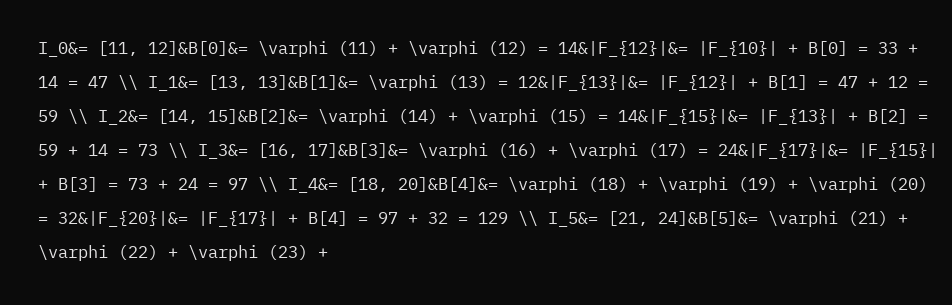I_0&= [11, 12]&B[0]&= \varphi (11) + \varphi (12) = 14&|F_{12}|&= |F_{10}| + B[0] = 33 + 14 = 47 \\ I_1&= [13, 13]&B[1]&= \varphi (13) = 12&|F_{13}|&= |F_{12}| + B[1] = 47 + 12 = 59 \\ I_2&= [14, 15]&B[2]&= \varphi (14) + \varphi (15) = 14&|F_{15}|&= |F_{13}| + B[2] = 59 + 14 = 73 \\ I_3&= [16, 17]&B[3]&= \varphi (16) + \varphi (17) = 24&|F_{17}|&= |F_{15}| + B[3] = 73 + 24 = 97 \\ I_4&= [18, 20]&B[4]&= \varphi (18) + \varphi (19) + \varphi (20) = 32&|F_{20}|&= |F_{17}| + B[4] = 97 + 32 = 129 \\ I_5&= [21, 24]&B[5]&= \varphi (21) + \varphi (22) + \varphi (23) +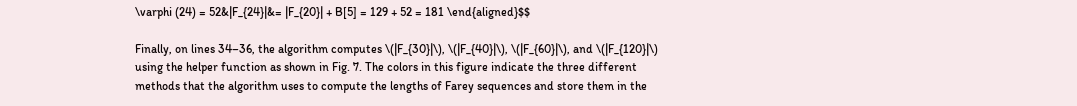\varphi (24) = 52&|F_{24}|&= |F_{20}| + B[5] = 129 + 52 = 181 \end{aligned}$$

Finally, on lines 34–36, the algorithm computes \(|F_{30}|\), \(|F_{40}|\), \(|F_{60}|\), and \(|F_{120}|\) using the helper function as shown in Fig. 7. The colors in this figure indicate the three different methods that the algorithm uses to compute the lengths of Farey sequences and store them in the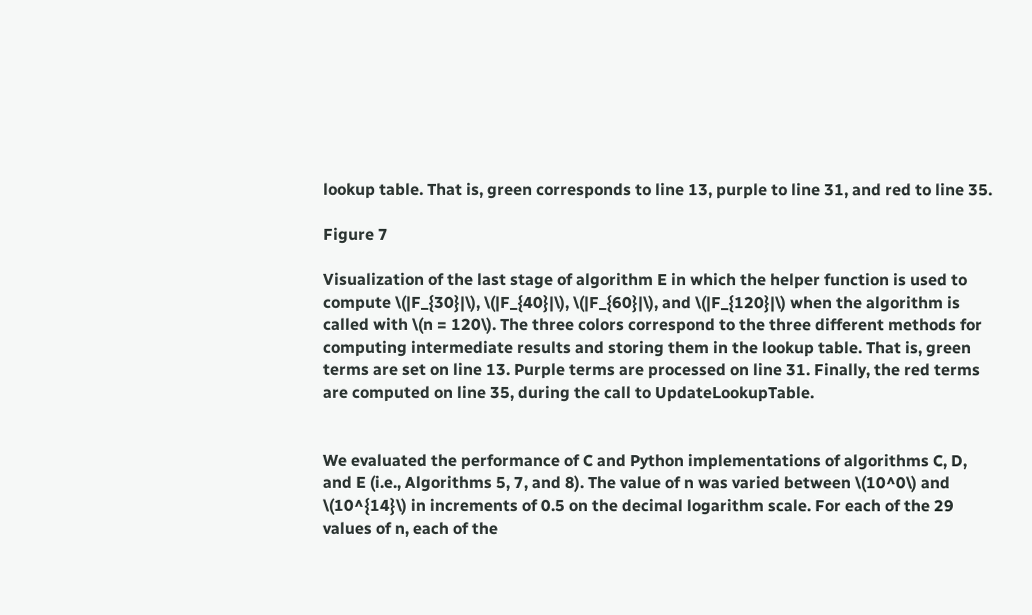lookup table. That is, green corresponds to line 13, purple to line 31, and red to line 35.

Figure 7

Visualization of the last stage of algorithm E in which the helper function is used to compute \(|F_{30}|\), \(|F_{40}|\), \(|F_{60}|\), and \(|F_{120}|\) when the algorithm is called with \(n = 120\). The three colors correspond to the three different methods for computing intermediate results and storing them in the lookup table. That is, green terms are set on line 13. Purple terms are processed on line 31. Finally, the red terms are computed on line 35, during the call to UpdateLookupTable.


We evaluated the performance of C and Python implementations of algorithms C, D, and E (i.e., Algorithms 5, 7, and 8). The value of n was varied between \(10^0\) and \(10^{14}\) in increments of 0.5 on the decimal logarithm scale. For each of the 29 values of n, each of the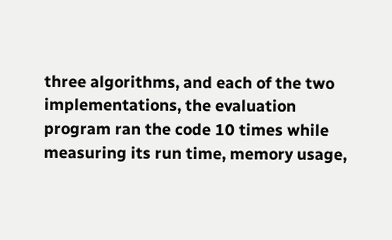three algorithms, and each of the two implementations, the evaluation program ran the code 10 times while measuring its run time, memory usage,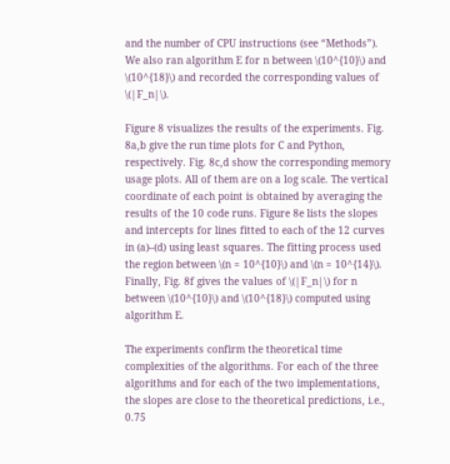and the number of CPU instructions (see “Methods”). We also ran algorithm E for n between \(10^{10}\) and \(10^{18}\) and recorded the corresponding values of \(|F_n|\).

Figure 8 visualizes the results of the experiments. Fig. 8a,b give the run time plots for C and Python, respectively. Fig. 8c,d show the corresponding memory usage plots. All of them are on a log scale. The vertical coordinate of each point is obtained by averaging the results of the 10 code runs. Figure 8e lists the slopes and intercepts for lines fitted to each of the 12 curves in (a)–(d) using least squares. The fitting process used the region between \(n = 10^{10}\) and \(n = 10^{14}\). Finally, Fig. 8f gives the values of \(|F_n|\) for n between \(10^{10}\) and \(10^{18}\) computed using algorithm E.

The experiments confirm the theoretical time complexities of the algorithms. For each of the three algorithms and for each of the two implementations, the slopes are close to the theoretical predictions, i.e., 0.75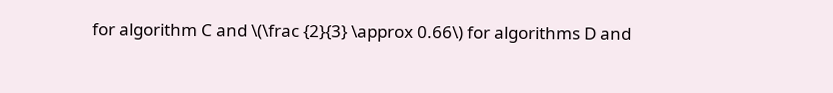for algorithm C and \(\frac {2}{3} \approx 0.66\) for algorithms D and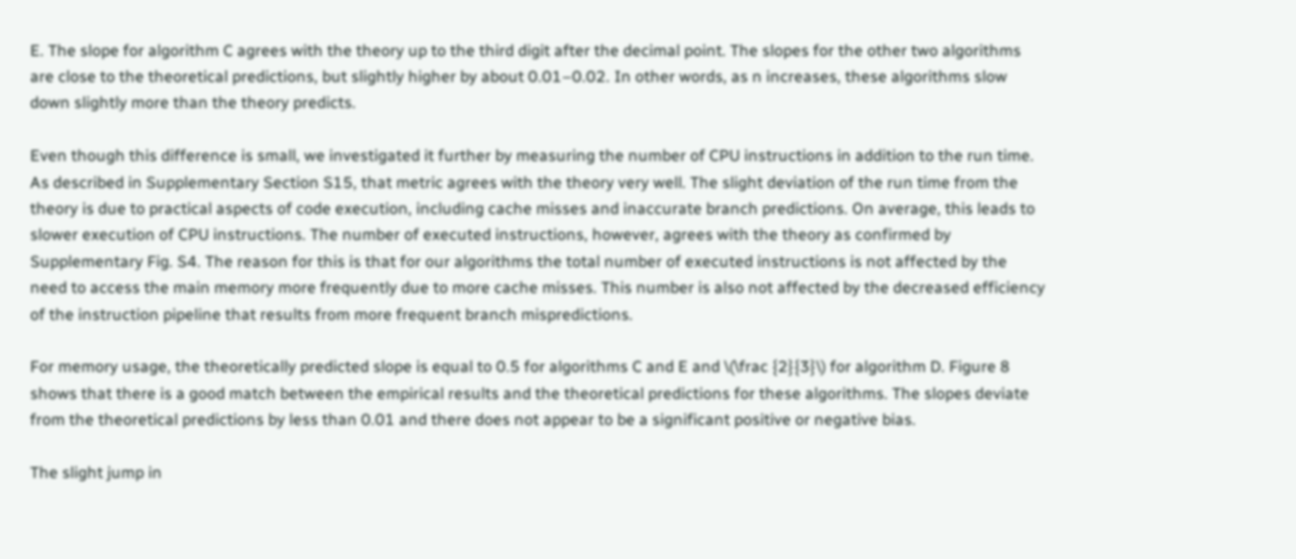E. The slope for algorithm C agrees with the theory up to the third digit after the decimal point. The slopes for the other two algorithms are close to the theoretical predictions, but slightly higher by about 0.01–0.02. In other words, as n increases, these algorithms slow down slightly more than the theory predicts.

Even though this difference is small, we investigated it further by measuring the number of CPU instructions in addition to the run time. As described in Supplementary Section S15, that metric agrees with the theory very well. The slight deviation of the run time from the theory is due to practical aspects of code execution, including cache misses and inaccurate branch predictions. On average, this leads to slower execution of CPU instructions. The number of executed instructions, however, agrees with the theory as confirmed by Supplementary Fig. S4. The reason for this is that for our algorithms the total number of executed instructions is not affected by the need to access the main memory more frequently due to more cache misses. This number is also not affected by the decreased efficiency of the instruction pipeline that results from more frequent branch mispredictions.

For memory usage, the theoretically predicted slope is equal to 0.5 for algorithms C and E and \(\frac {2}{3}\) for algorithm D. Figure 8 shows that there is a good match between the empirical results and the theoretical predictions for these algorithms. The slopes deviate from the theoretical predictions by less than 0.01 and there does not appear to be a significant positive or negative bias.

The slight jump in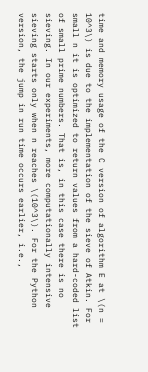time and memory usage of the C version of algorithm E at \(n = 10^3\) is due to the implementation of the sieve of Atkin. For small n it is optimized to return values from a hard-coded list of small prime numbers. That is, in this case there is no sieving. In our experiments, more computationally intensive sieving starts only when n reaches \(10^3\). For the Python version, the jump in run time occurs earlier, i.e.,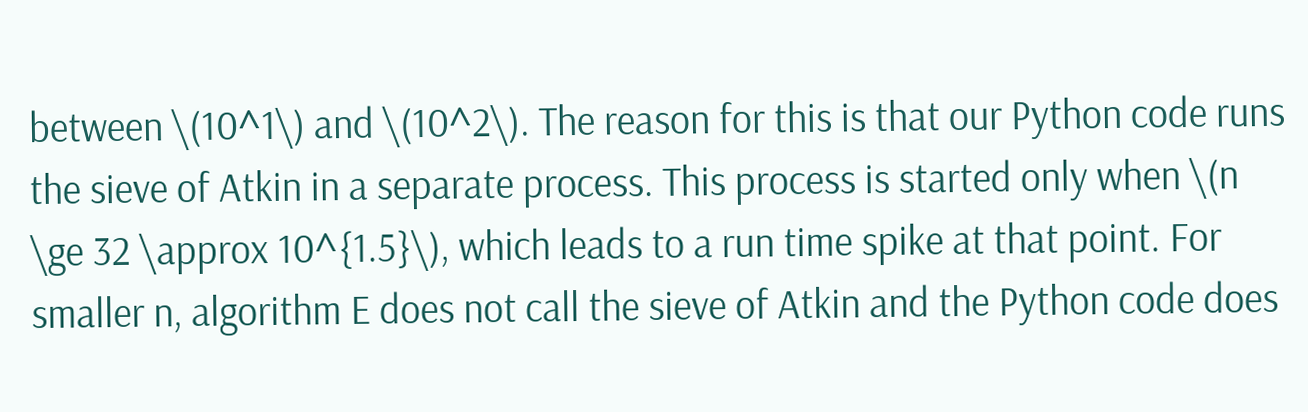between \(10^1\) and \(10^2\). The reason for this is that our Python code runs the sieve of Atkin in a separate process. This process is started only when \(n \ge 32 \approx 10^{1.5}\), which leads to a run time spike at that point. For smaller n, algorithm E does not call the sieve of Atkin and the Python code does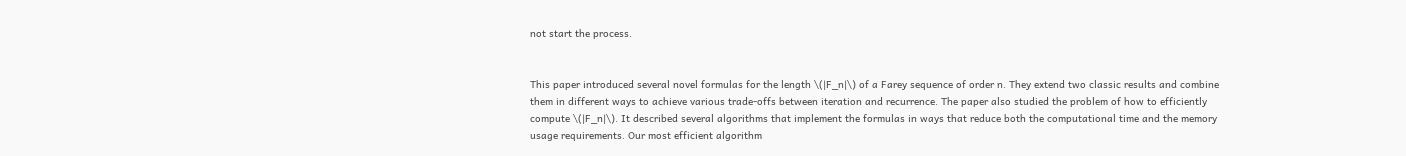not start the process.


This paper introduced several novel formulas for the length \(|F_n|\) of a Farey sequence of order n. They extend two classic results and combine them in different ways to achieve various trade-offs between iteration and recurrence. The paper also studied the problem of how to efficiently compute \(|F_n|\). It described several algorithms that implement the formulas in ways that reduce both the computational time and the memory usage requirements. Our most efficient algorithm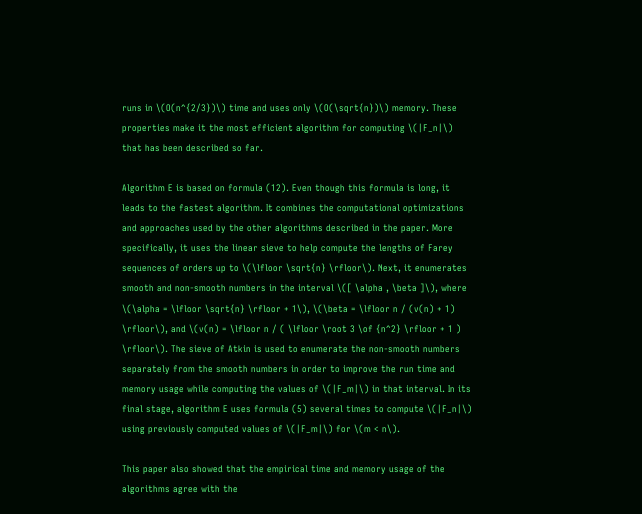runs in \(O(n^{2/3})\) time and uses only \(O(\sqrt{n})\) memory. These properties make it the most efficient algorithm for computing \(|F_n|\) that has been described so far.

Algorithm E is based on formula (12). Even though this formula is long, it leads to the fastest algorithm. It combines the computational optimizations and approaches used by the other algorithms described in the paper. More specifically, it uses the linear sieve to help compute the lengths of Farey sequences of orders up to \(\lfloor \sqrt{n} \rfloor\). Next, it enumerates smooth and non-smooth numbers in the interval \([ \alpha , \beta ]\), where \(\alpha = \lfloor \sqrt{n} \rfloor + 1\), \(\beta = \lfloor n / (v(n) + 1) \rfloor\), and \(v(n) = \lfloor n / ( \lfloor \root 3 \of {n^2} \rfloor + 1 ) \rfloor\). The sieve of Atkin is used to enumerate the non-smooth numbers separately from the smooth numbers in order to improve the run time and memory usage while computing the values of \(|F_m|\) in that interval. In its final stage, algorithm E uses formula (5) several times to compute \(|F_n|\) using previously computed values of \(|F_m|\) for \(m < n\).

This paper also showed that the empirical time and memory usage of the algorithms agree with the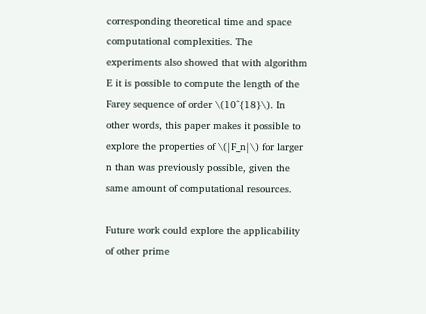corresponding theoretical time and space computational complexities. The experiments also showed that with algorithm E it is possible to compute the length of the Farey sequence of order \(10^{18}\). In other words, this paper makes it possible to explore the properties of \(|F_n|\) for larger n than was previously possible, given the same amount of computational resources.

Future work could explore the applicability of other prime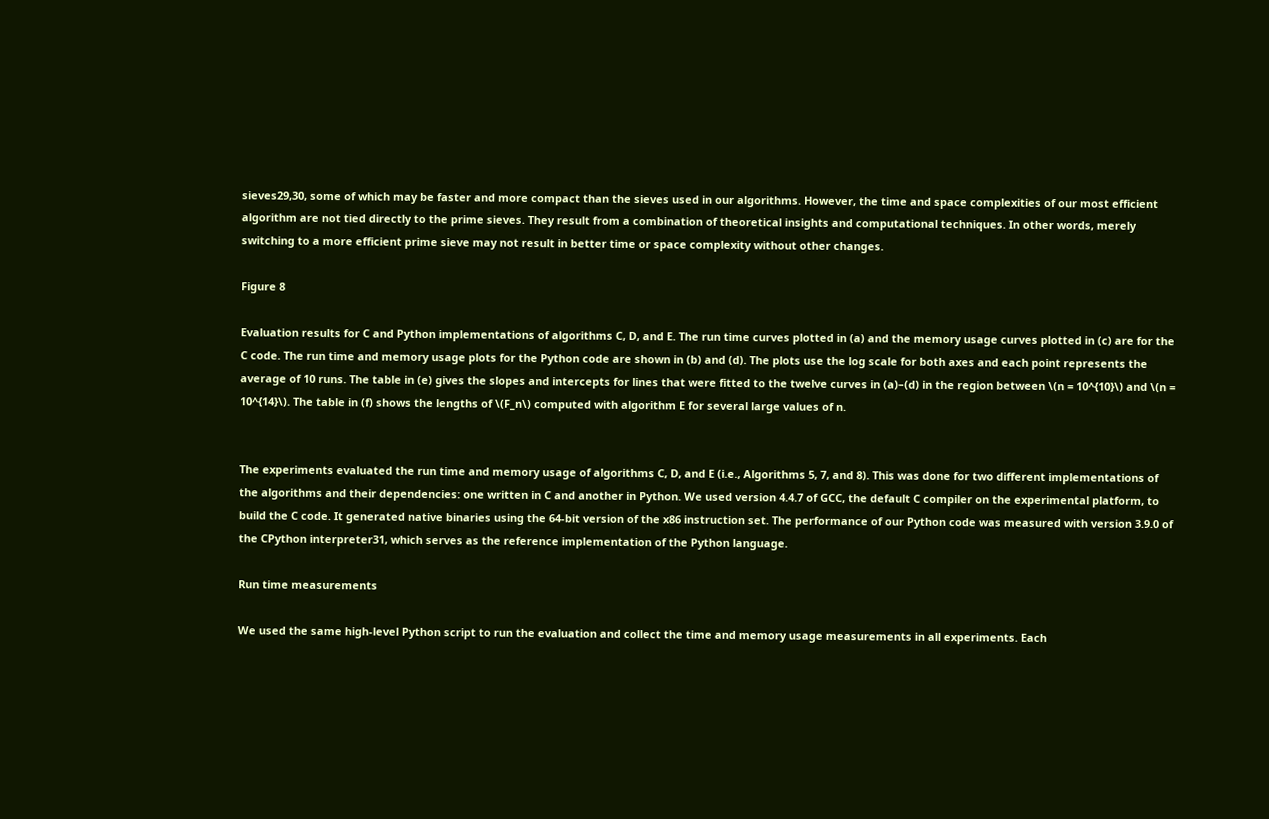sieves29,30, some of which may be faster and more compact than the sieves used in our algorithms. However, the time and space complexities of our most efficient algorithm are not tied directly to the prime sieves. They result from a combination of theoretical insights and computational techniques. In other words, merely switching to a more efficient prime sieve may not result in better time or space complexity without other changes.

Figure 8

Evaluation results for C and Python implementations of algorithms C, D, and E. The run time curves plotted in (a) and the memory usage curves plotted in (c) are for the C code. The run time and memory usage plots for the Python code are shown in (b) and (d). The plots use the log scale for both axes and each point represents the average of 10 runs. The table in (e) gives the slopes and intercepts for lines that were fitted to the twelve curves in (a)–(d) in the region between \(n = 10^{10}\) and \(n = 10^{14}\). The table in (f) shows the lengths of \(F_n\) computed with algorithm E for several large values of n.


The experiments evaluated the run time and memory usage of algorithms C, D, and E (i.e., Algorithms 5, 7, and 8). This was done for two different implementations of the algorithms and their dependencies: one written in C and another in Python. We used version 4.4.7 of GCC, the default C compiler on the experimental platform, to build the C code. It generated native binaries using the 64-bit version of the x86 instruction set. The performance of our Python code was measured with version 3.9.0 of the CPython interpreter31, which serves as the reference implementation of the Python language.

Run time measurements

We used the same high-level Python script to run the evaluation and collect the time and memory usage measurements in all experiments. Each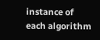instance of each algorithm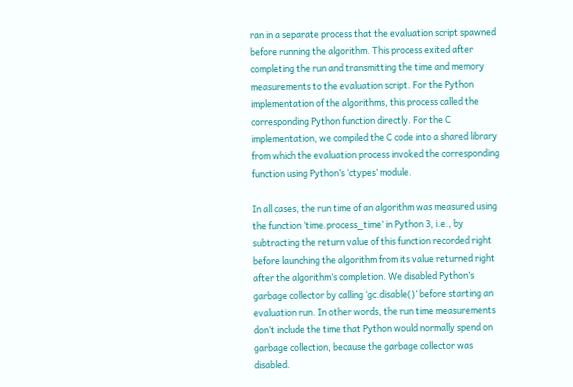ran in a separate process that the evaluation script spawned before running the algorithm. This process exited after completing the run and transmitting the time and memory measurements to the evaluation script. For the Python implementation of the algorithms, this process called the corresponding Python function directly. For the C implementation, we compiled the C code into a shared library from which the evaluation process invoked the corresponding function using Python’s ‘ctypes’ module.

In all cases, the run time of an algorithm was measured using the function ‘time.process_time’ in Python 3, i.e., by subtracting the return value of this function recorded right before launching the algorithm from its value returned right after the algorithm’s completion. We disabled Python’s garbage collector by calling ‘gc.disable()’ before starting an evaluation run. In other words, the run time measurements don’t include the time that Python would normally spend on garbage collection, because the garbage collector was disabled.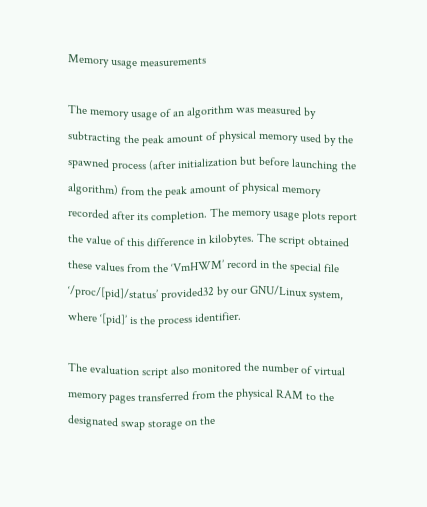Memory usage measurements

The memory usage of an algorithm was measured by subtracting the peak amount of physical memory used by the spawned process (after initialization but before launching the algorithm) from the peak amount of physical memory recorded after its completion. The memory usage plots report the value of this difference in kilobytes. The script obtained these values from the ‘VmHWM’ record in the special file ‘/proc/[pid]/status’ provided32 by our GNU/Linux system, where ‘[pid]’ is the process identifier.

The evaluation script also monitored the number of virtual memory pages transferred from the physical RAM to the designated swap storage on the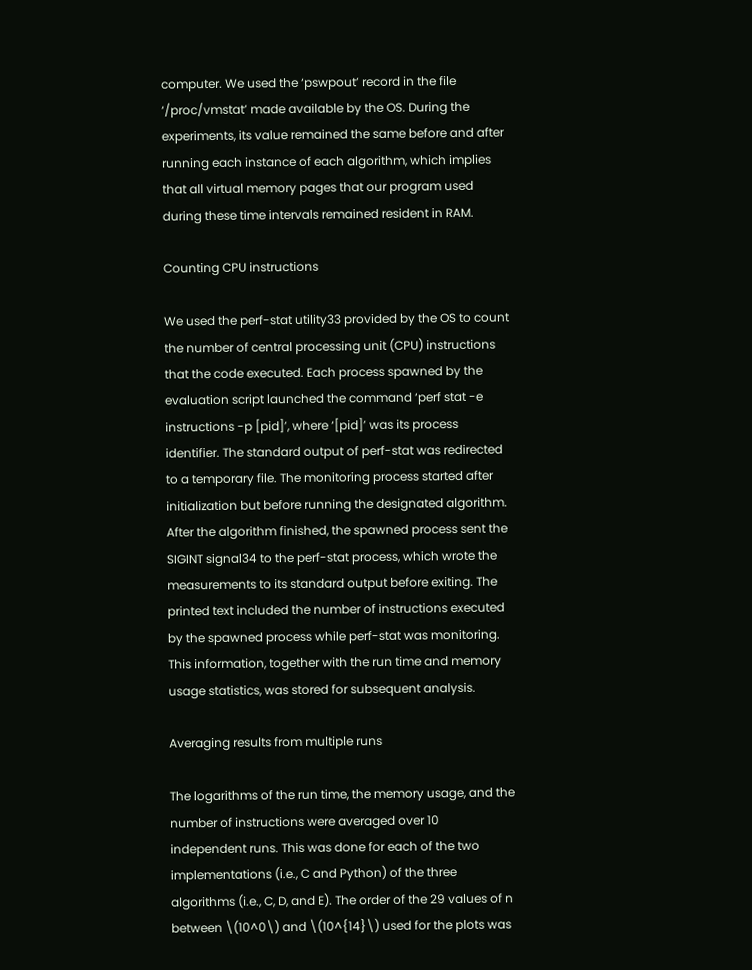computer. We used the ‘pswpout’ record in the file ‘/proc/vmstat’ made available by the OS. During the experiments, its value remained the same before and after running each instance of each algorithm, which implies that all virtual memory pages that our program used during these time intervals remained resident in RAM.

Counting CPU instructions

We used the perf-stat utility33 provided by the OS to count the number of central processing unit (CPU) instructions that the code executed. Each process spawned by the evaluation script launched the command ‘perf stat -e instructions -p [pid]’, where ‘[pid]’ was its process identifier. The standard output of perf-stat was redirected to a temporary file. The monitoring process started after initialization but before running the designated algorithm. After the algorithm finished, the spawned process sent the SIGINT signal34 to the perf-stat process, which wrote the measurements to its standard output before exiting. The printed text included the number of instructions executed by the spawned process while perf-stat was monitoring. This information, together with the run time and memory usage statistics, was stored for subsequent analysis.

Averaging results from multiple runs

The logarithms of the run time, the memory usage, and the number of instructions were averaged over 10 independent runs. This was done for each of the two implementations (i.e., C and Python) of the three algorithms (i.e., C, D, and E). The order of the 29 values of n between \(10^0\) and \(10^{14}\) used for the plots was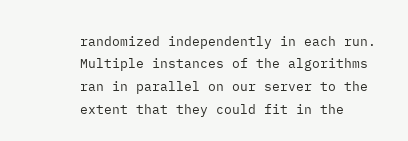randomized independently in each run. Multiple instances of the algorithms ran in parallel on our server to the extent that they could fit in the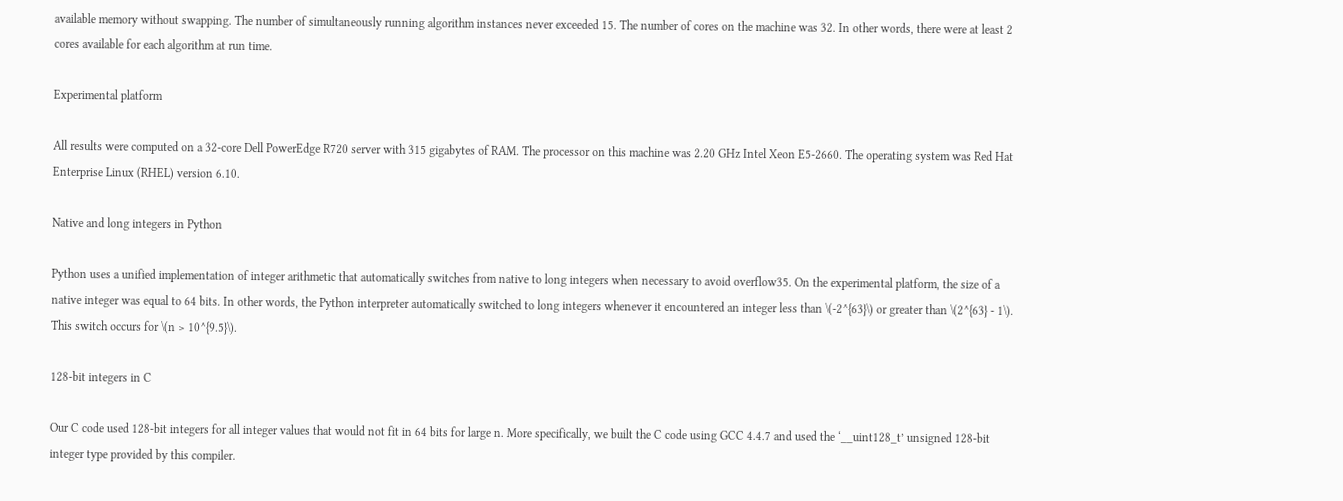available memory without swapping. The number of simultaneously running algorithm instances never exceeded 15. The number of cores on the machine was 32. In other words, there were at least 2 cores available for each algorithm at run time.

Experimental platform

All results were computed on a 32-core Dell PowerEdge R720 server with 315 gigabytes of RAM. The processor on this machine was 2.20 GHz Intel Xeon E5-2660. The operating system was Red Hat Enterprise Linux (RHEL) version 6.10.

Native and long integers in Python

Python uses a unified implementation of integer arithmetic that automatically switches from native to long integers when necessary to avoid overflow35. On the experimental platform, the size of a native integer was equal to 64 bits. In other words, the Python interpreter automatically switched to long integers whenever it encountered an integer less than \(-2^{63}\) or greater than \(2^{63} - 1\). This switch occurs for \(n > 10^{9.5}\).

128-bit integers in C

Our C code used 128-bit integers for all integer values that would not fit in 64 bits for large n. More specifically, we built the C code using GCC 4.4.7 and used the ‘__uint128_t’ unsigned 128-bit integer type provided by this compiler.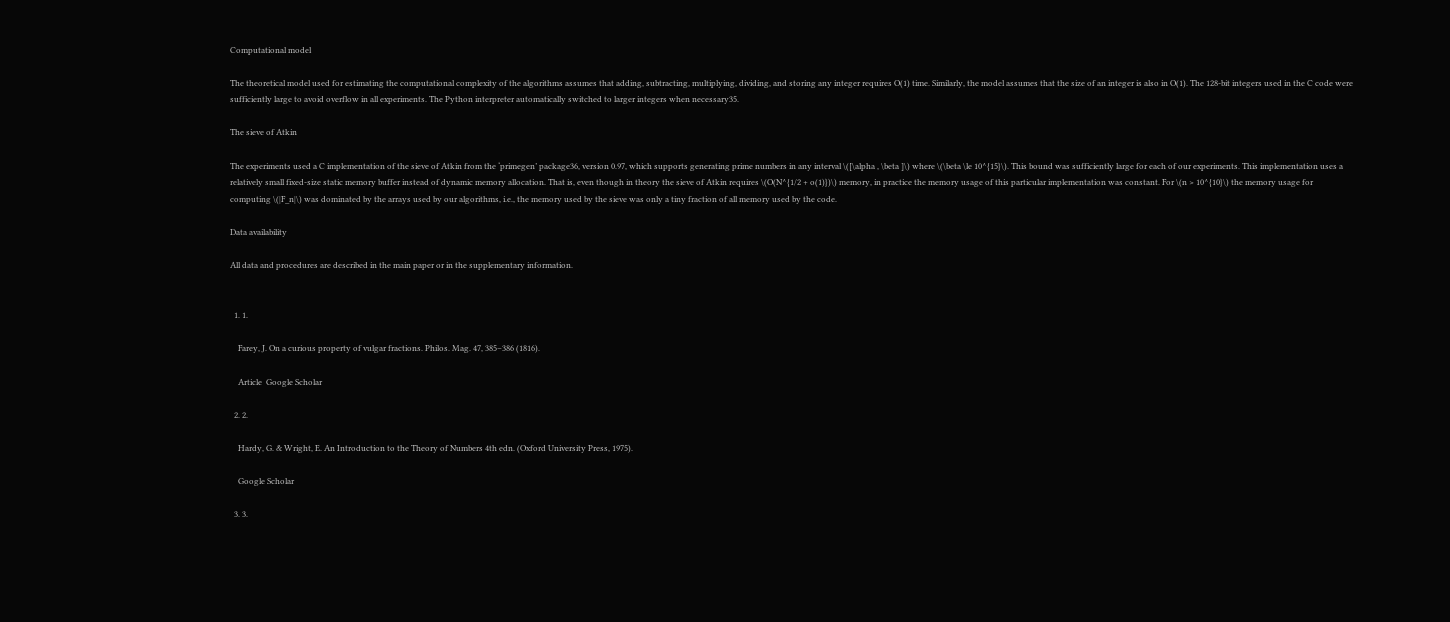Computational model

The theoretical model used for estimating the computational complexity of the algorithms assumes that adding, subtracting, multiplying, dividing, and storing any integer requires O(1) time. Similarly, the model assumes that the size of an integer is also in O(1). The 128-bit integers used in the C code were sufficiently large to avoid overflow in all experiments. The Python interpreter automatically switched to larger integers when necessary35.

The sieve of Atkin

The experiments used a C implementation of the sieve of Atkin from the ‘primegen’ package36, version 0.97, which supports generating prime numbers in any interval \([\alpha , \beta ]\) where \(\beta \le 10^{15}\). This bound was sufficiently large for each of our experiments. This implementation uses a relatively small fixed-size static memory buffer instead of dynamic memory allocation. That is, even though in theory the sieve of Atkin requires \(O(N^{1/2 + o(1)})\) memory, in practice the memory usage of this particular implementation was constant. For \(n > 10^{10}\) the memory usage for computing \(|F_n|\) was dominated by the arrays used by our algorithms, i.e., the memory used by the sieve was only a tiny fraction of all memory used by the code.

Data availability

All data and procedures are described in the main paper or in the supplementary information.


  1. 1.

    Farey, J. On a curious property of vulgar fractions. Philos. Mag. 47, 385–386 (1816).

    Article  Google Scholar

  2. 2.

    Hardy, G. & Wright, E. An Introduction to the Theory of Numbers 4th edn. (Oxford University Press, 1975).

    Google Scholar

  3. 3.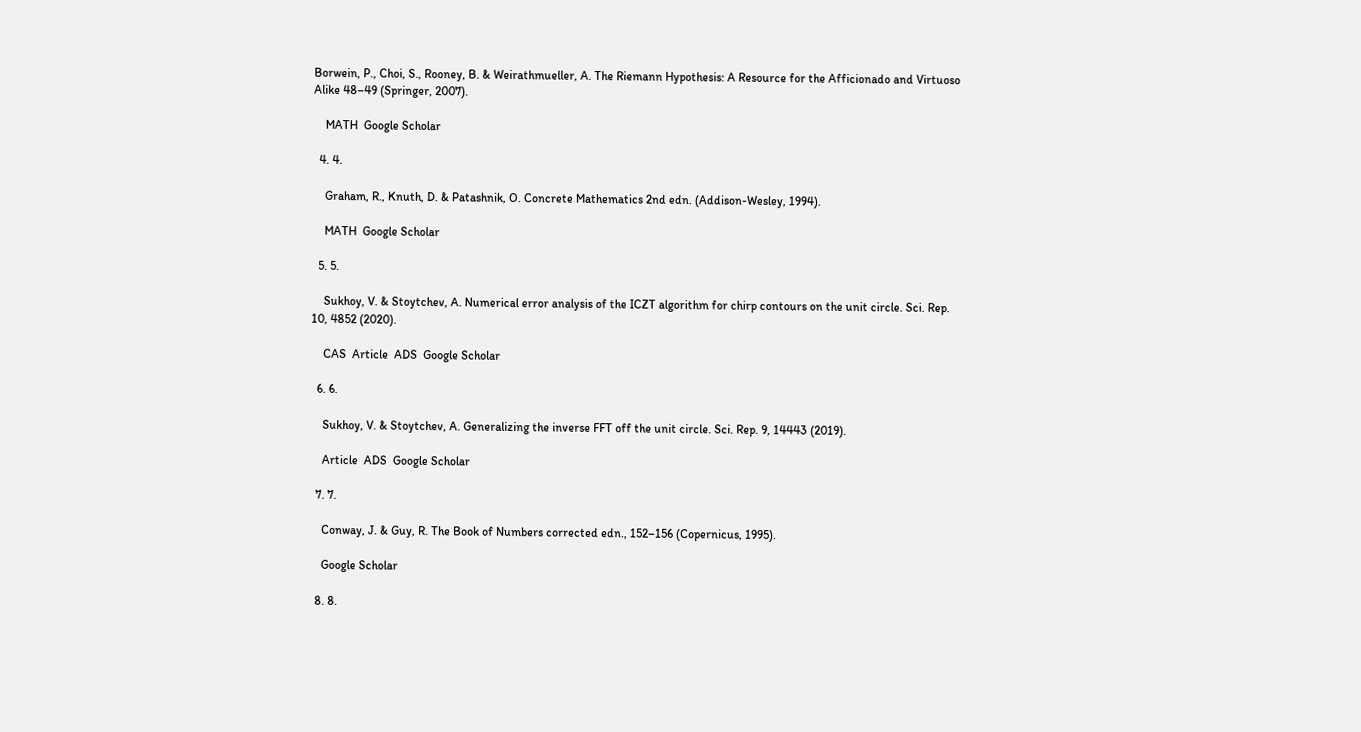Borwein, P., Choi, S., Rooney, B. & Weirathmueller, A. The Riemann Hypothesis: A Resource for the Afficionado and Virtuoso Alike 48–49 (Springer, 2007).

    MATH  Google Scholar

  4. 4.

    Graham, R., Knuth, D. & Patashnik, O. Concrete Mathematics 2nd edn. (Addison-Wesley, 1994).

    MATH  Google Scholar

  5. 5.

    Sukhoy, V. & Stoytchev, A. Numerical error analysis of the ICZT algorithm for chirp contours on the unit circle. Sci. Rep. 10, 4852 (2020).

    CAS  Article  ADS  Google Scholar

  6. 6.

    Sukhoy, V. & Stoytchev, A. Generalizing the inverse FFT off the unit circle. Sci. Rep. 9, 14443 (2019).

    Article  ADS  Google Scholar

  7. 7.

    Conway, J. & Guy, R. The Book of Numbers corrected edn., 152–156 (Copernicus, 1995).

    Google Scholar

  8. 8.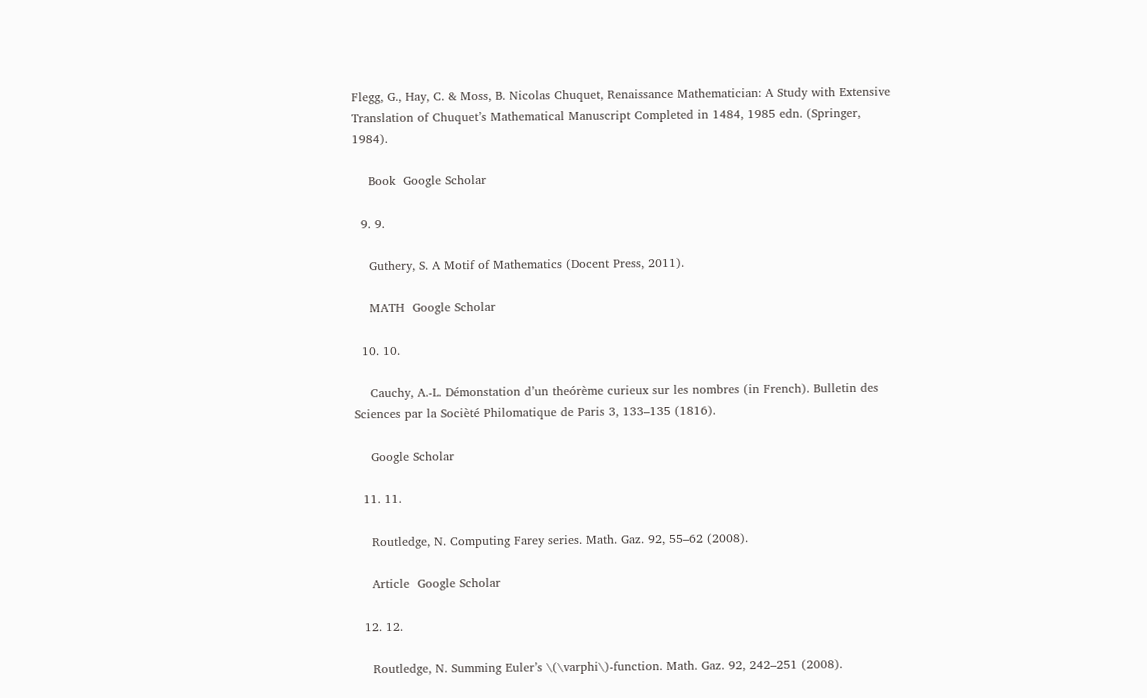Flegg, G., Hay, C. & Moss, B. Nicolas Chuquet, Renaissance Mathematician: A Study with Extensive Translation of Chuquet’s Mathematical Manuscript Completed in 1484, 1985 edn. (Springer, 1984).

    Book  Google Scholar

  9. 9.

    Guthery, S. A Motif of Mathematics (Docent Press, 2011).

    MATH  Google Scholar

  10. 10.

    Cauchy, A.-L. Démonstation d’un theórème curieux sur les nombres (in French). Bulletin des Sciences par la Socièté Philomatique de Paris 3, 133–135 (1816).

    Google Scholar

  11. 11.

    Routledge, N. Computing Farey series. Math. Gaz. 92, 55–62 (2008).

    Article  Google Scholar

  12. 12.

    Routledge, N. Summing Euler’s \(\varphi\)-function. Math. Gaz. 92, 242–251 (2008).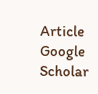Article  Google Scholar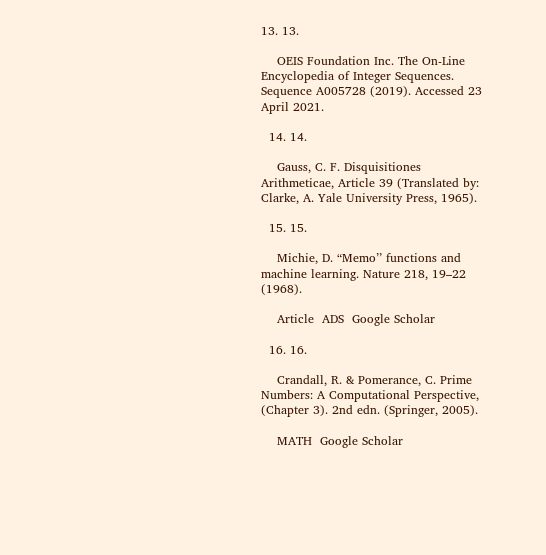13. 13.

    OEIS Foundation Inc. The On-Line Encyclopedia of Integer Sequences. Sequence A005728 (2019). Accessed 23 April 2021.

  14. 14.

    Gauss, C. F. Disquisitiones Arithmeticae, Article 39 (Translated by: Clarke, A. Yale University Press, 1965).

  15. 15.

    Michie, D. “Memo’’ functions and machine learning. Nature 218, 19–22 (1968).

    Article  ADS  Google Scholar

  16. 16.

    Crandall, R. & Pomerance, C. Prime Numbers: A Computational Perspective, (Chapter 3). 2nd edn. (Springer, 2005).

    MATH  Google Scholar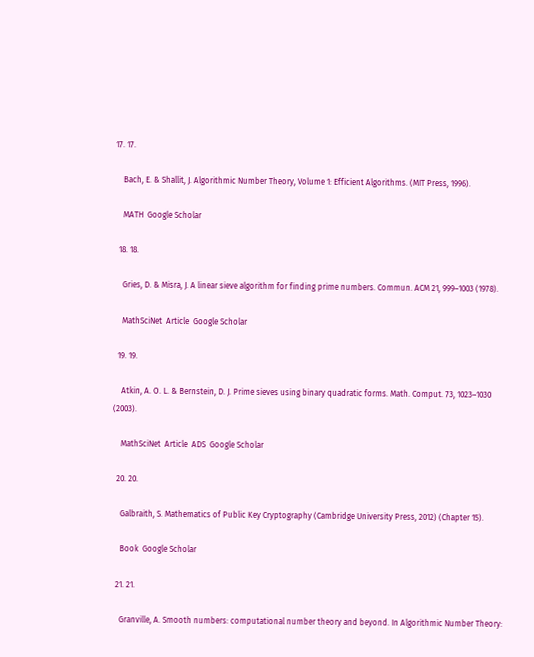17. 17.

    Bach, E. & Shallit, J. Algorithmic Number Theory, Volume 1: Efficient Algorithms. (MIT Press, 1996).

    MATH  Google Scholar

  18. 18.

    Gries, D. & Misra, J. A linear sieve algorithm for finding prime numbers. Commun. ACM 21, 999–1003 (1978).

    MathSciNet  Article  Google Scholar

  19. 19.

    Atkin, A. O. L. & Bernstein, D. J. Prime sieves using binary quadratic forms. Math. Comput. 73, 1023–1030 (2003).

    MathSciNet  Article  ADS  Google Scholar

  20. 20.

    Galbraith, S. Mathematics of Public Key Cryptography (Cambridge University Press, 2012) (Chapter 15).

    Book  Google Scholar

  21. 21.

    Granville, A. Smooth numbers: computational number theory and beyond. In Algorithmic Number Theory: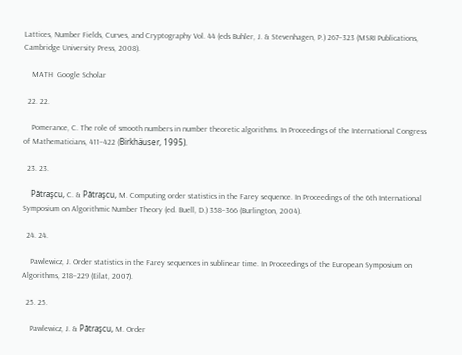Lattices, Number Fields, Curves, and Cryptography Vol. 44 (eds Buhler, J. & Stevenhagen, P.) 267–323 (MSRI Publications, Cambridge University Press, 2008).

    MATH  Google Scholar

  22. 22.

    Pomerance, C. The role of smooth numbers in number theoretic algorithms. In Proceedings of the International Congress of Mathematicians, 411–422 (Birkhäuser, 1995).

  23. 23.

    Pătraşcu, C. & Pătraşcu, M. Computing order statistics in the Farey sequence. In Proceedings of the 6th International Symposium on Algorithmic Number Theory (ed. Buell, D.) 358–366 (Burlington, 2004).

  24. 24.

    Pawlewicz, J. Order statistics in the Farey sequences in sublinear time. In Proceedings of the European Symposium on Algorithms, 218–229 (Eilat, 2007).

  25. 25.

    Pawlewicz, J. & Pătraşcu, M. Order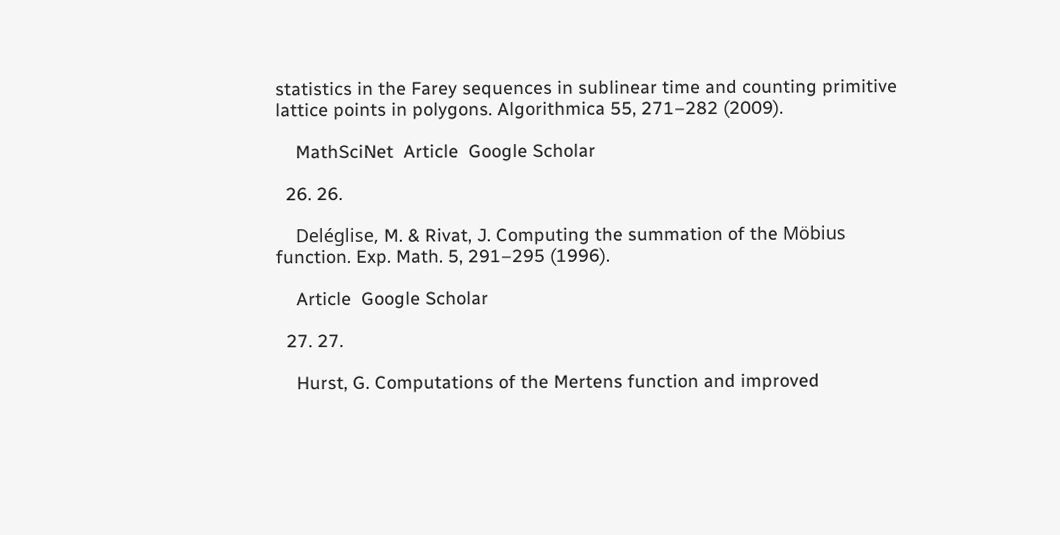statistics in the Farey sequences in sublinear time and counting primitive lattice points in polygons. Algorithmica 55, 271–282 (2009).

    MathSciNet  Article  Google Scholar

  26. 26.

    Deléglise, M. & Rivat, J. Computing the summation of the Möbius function. Exp. Math. 5, 291–295 (1996).

    Article  Google Scholar

  27. 27.

    Hurst, G. Computations of the Mertens function and improved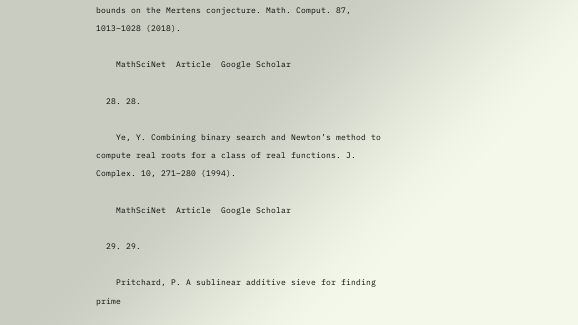bounds on the Mertens conjecture. Math. Comput. 87, 1013–1028 (2018).

    MathSciNet  Article  Google Scholar

  28. 28.

    Ye, Y. Combining binary search and Newton’s method to compute real roots for a class of real functions. J. Complex. 10, 271–280 (1994).

    MathSciNet  Article  Google Scholar

  29. 29.

    Pritchard, P. A sublinear additive sieve for finding prime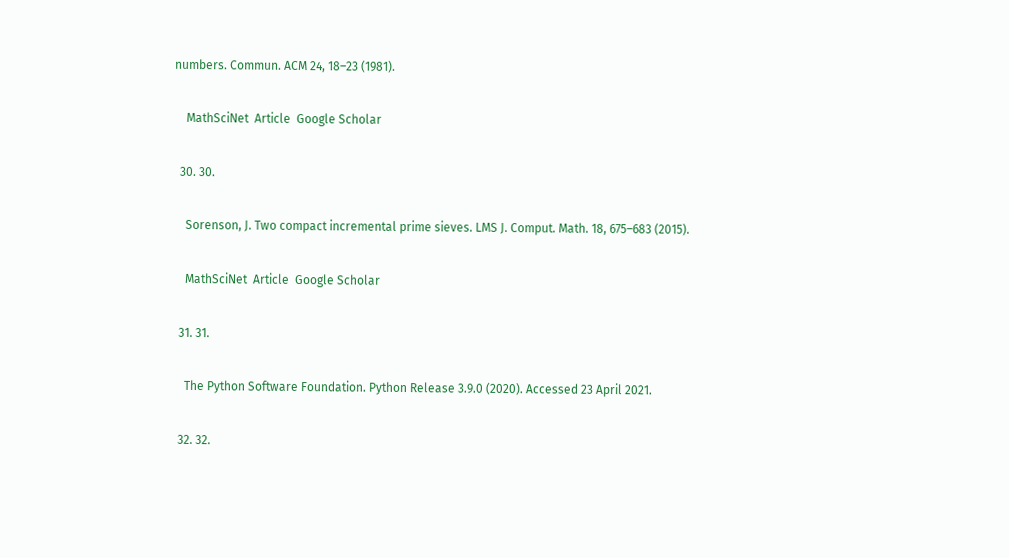numbers. Commun. ACM 24, 18–23 (1981).

    MathSciNet  Article  Google Scholar

  30. 30.

    Sorenson, J. Two compact incremental prime sieves. LMS J. Comput. Math. 18, 675–683 (2015).

    MathSciNet  Article  Google Scholar

  31. 31.

    The Python Software Foundation. Python Release 3.9.0 (2020). Accessed 23 April 2021.

  32. 32.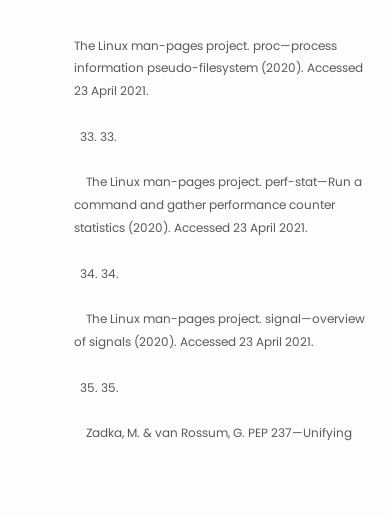The Linux man-pages project. proc—process information pseudo-filesystem (2020). Accessed 23 April 2021.

  33. 33.

    The Linux man-pages project. perf-stat—Run a command and gather performance counter statistics (2020). Accessed 23 April 2021.

  34. 34.

    The Linux man-pages project. signal—overview of signals (2020). Accessed 23 April 2021.

  35. 35.

    Zadka, M. & van Rossum, G. PEP 237—Unifying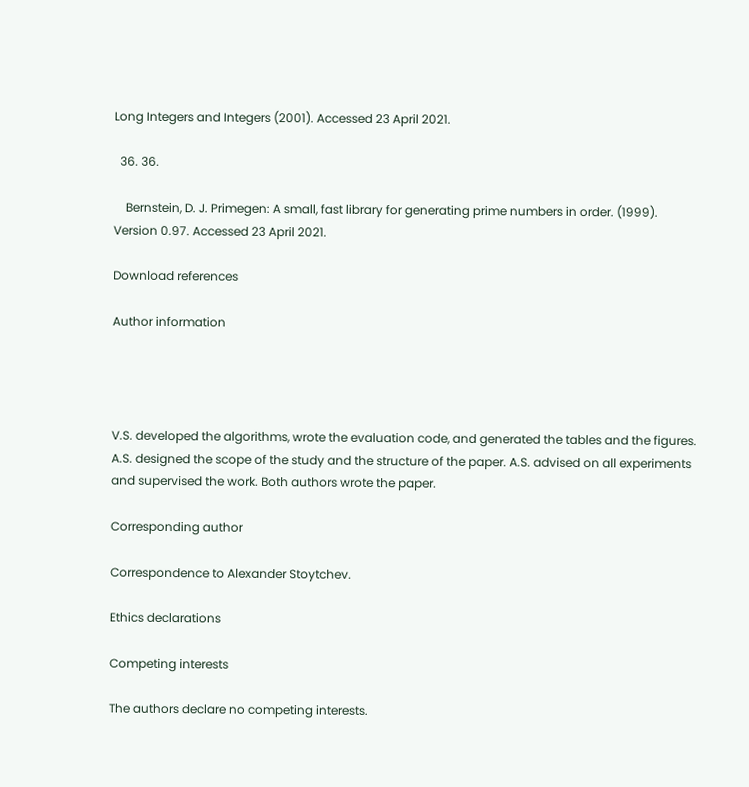Long Integers and Integers (2001). Accessed 23 April 2021.

  36. 36.

    Bernstein, D. J. Primegen: A small, fast library for generating prime numbers in order. (1999). Version 0.97. Accessed 23 April 2021.

Download references

Author information




V.S. developed the algorithms, wrote the evaluation code, and generated the tables and the figures. A.S. designed the scope of the study and the structure of the paper. A.S. advised on all experiments and supervised the work. Both authors wrote the paper.

Corresponding author

Correspondence to Alexander Stoytchev.

Ethics declarations

Competing interests

The authors declare no competing interests.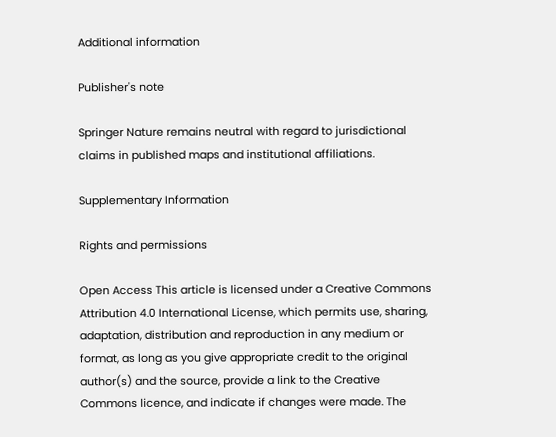Additional information

Publisher's note

Springer Nature remains neutral with regard to jurisdictional claims in published maps and institutional affiliations.

Supplementary Information

Rights and permissions

Open Access This article is licensed under a Creative Commons Attribution 4.0 International License, which permits use, sharing, adaptation, distribution and reproduction in any medium or format, as long as you give appropriate credit to the original author(s) and the source, provide a link to the Creative Commons licence, and indicate if changes were made. The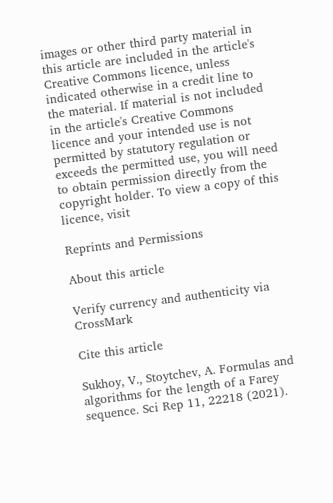images or other third party material in this article are included in the article's Creative Commons licence, unless indicated otherwise in a credit line to the material. If material is not included in the article's Creative Commons licence and your intended use is not permitted by statutory regulation or exceeds the permitted use, you will need to obtain permission directly from the copyright holder. To view a copy of this licence, visit

Reprints and Permissions

About this article

Verify currency and authenticity via CrossMark

Cite this article

Sukhoy, V., Stoytchev, A. Formulas and algorithms for the length of a Farey sequence. Sci Rep 11, 22218 (2021).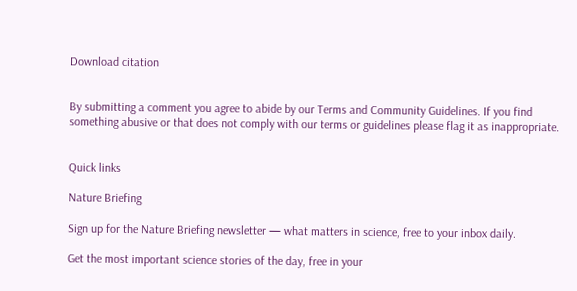Download citation


By submitting a comment you agree to abide by our Terms and Community Guidelines. If you find something abusive or that does not comply with our terms or guidelines please flag it as inappropriate.


Quick links

Nature Briefing

Sign up for the Nature Briefing newsletter — what matters in science, free to your inbox daily.

Get the most important science stories of the day, free in your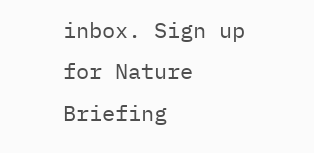inbox. Sign up for Nature Briefing